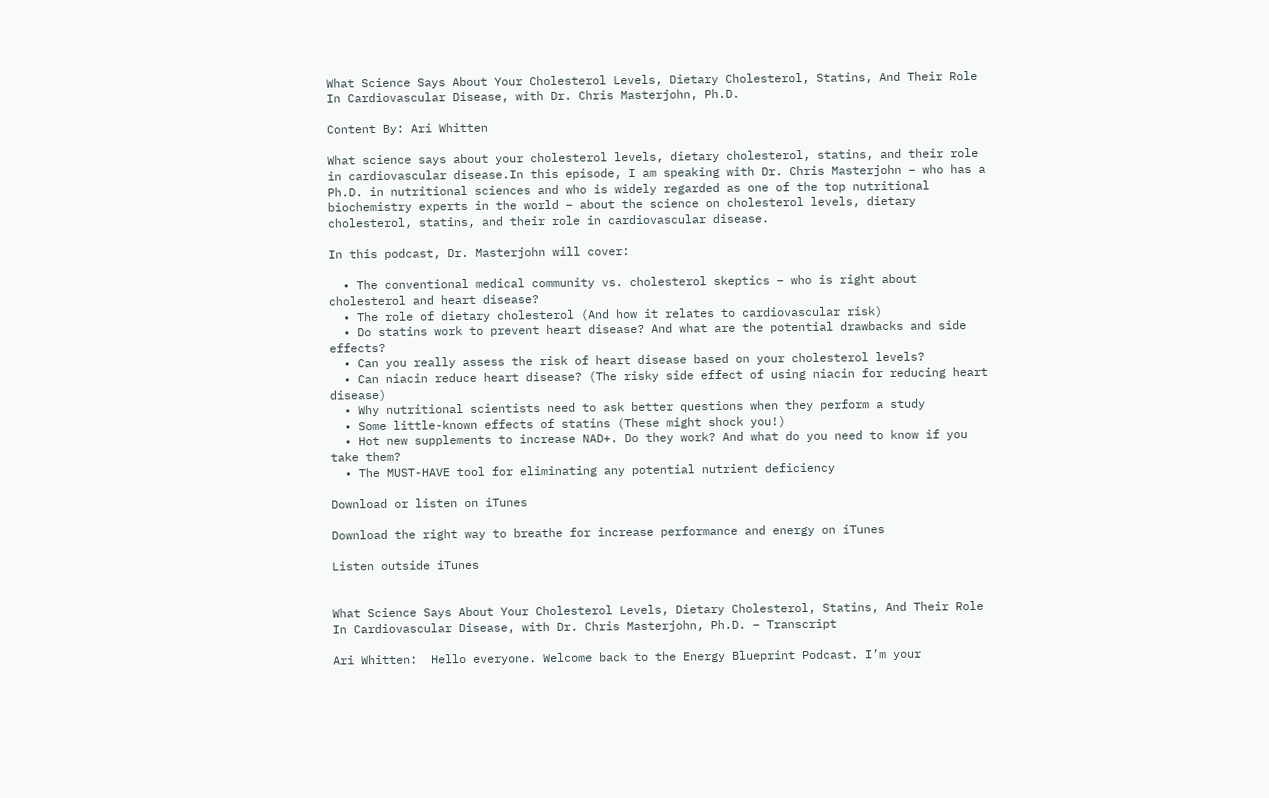What Science Says About Your Cholesterol Levels, Dietary Cholesterol, Statins, And Their Role In Cardiovascular Disease, with Dr. Chris Masterjohn, Ph.D.

Content By: Ari Whitten

What science says about your cholesterol levels, dietary cholesterol, statins, and their role in cardiovascular disease.In this episode, I am speaking with Dr. Chris Masterjohn – who has a Ph.D. in nutritional sciences and who is widely regarded as one of the top nutritional biochemistry experts in the world – about the science on cholesterol levels, dietary cholesterol, statins, and their role in cardiovascular disease.

In this podcast, Dr. Masterjohn will cover:

  • The conventional medical community vs. cholesterol skeptics – who is right about cholesterol and heart disease?
  • The role of dietary cholesterol (And how it relates to cardiovascular risk)
  • Do statins work to prevent heart disease? And what are the potential drawbacks and side effects?
  • Can you really assess the risk of heart disease based on your cholesterol levels?
  • Can niacin reduce heart disease? (The risky side effect of using niacin for reducing heart disease)
  • Why nutritional scientists need to ask better questions when they perform a study
  • Some little-known effects of statins (These might shock you!)
  • Hot new supplements to increase NAD+. Do they work? And what do you need to know if you take them?
  • The MUST-HAVE tool for eliminating any potential nutrient deficiency

Download or listen on iTunes

Download the right way to breathe for increase performance and energy on iTunes

Listen outside iTunes


What Science Says About Your Cholesterol Levels, Dietary Cholesterol, Statins, And Their Role In Cardiovascular Disease, with Dr. Chris Masterjohn, Ph.D. – Transcript

Ari Whitten:  Hello everyone. Welcome back to the Energy Blueprint Podcast. I’m your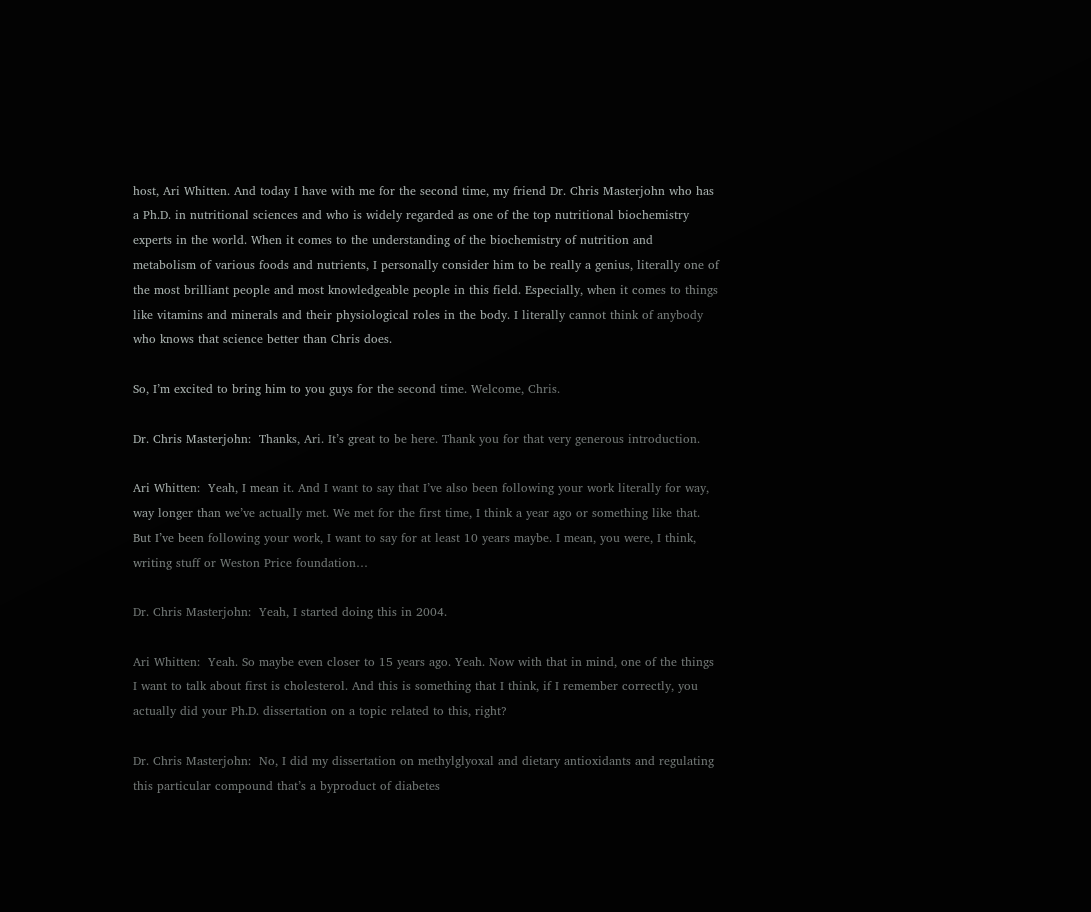host, Ari Whitten. And today I have with me for the second time, my friend Dr. Chris Masterjohn who has a Ph.D. in nutritional sciences and who is widely regarded as one of the top nutritional biochemistry experts in the world. When it comes to the understanding of the biochemistry of nutrition and metabolism of various foods and nutrients, I personally consider him to be really a genius, literally one of the most brilliant people and most knowledgeable people in this field. Especially, when it comes to things like vitamins and minerals and their physiological roles in the body. I literally cannot think of anybody who knows that science better than Chris does.

So, I’m excited to bring him to you guys for the second time. Welcome, Chris.

Dr. Chris Masterjohn:  Thanks, Ari. It’s great to be here. Thank you for that very generous introduction.

Ari Whitten:  Yeah, I mean it. And I want to say that I’ve also been following your work literally for way, way longer than we’ve actually met. We met for the first time, I think a year ago or something like that. But I’ve been following your work, I want to say for at least 10 years maybe. I mean, you were, I think, writing stuff or Weston Price foundation…

Dr. Chris Masterjohn:  Yeah, I started doing this in 2004.

Ari Whitten:  Yeah. So maybe even closer to 15 years ago. Yeah. Now with that in mind, one of the things I want to talk about first is cholesterol. And this is something that I think, if I remember correctly, you actually did your Ph.D. dissertation on a topic related to this, right?

Dr. Chris Masterjohn:  No, I did my dissertation on methylglyoxal and dietary antioxidants and regulating this particular compound that’s a byproduct of diabetes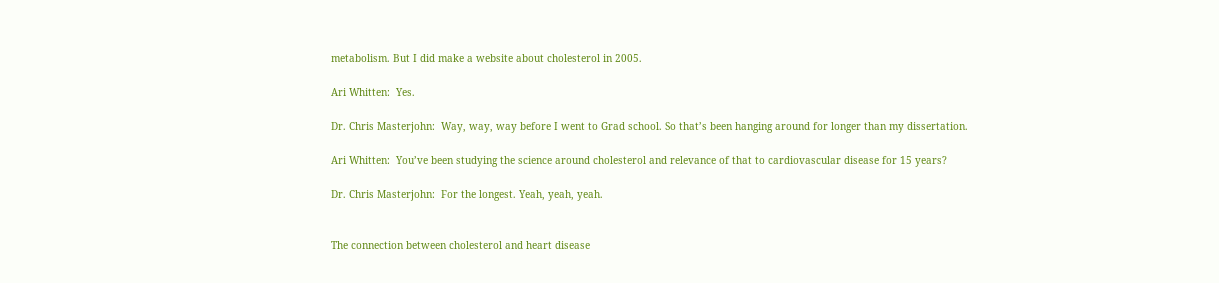metabolism. But I did make a website about cholesterol in 2005.

Ari Whitten:  Yes.

Dr. Chris Masterjohn:  Way, way, way before I went to Grad school. So that’s been hanging around for longer than my dissertation.

Ari Whitten:  You’ve been studying the science around cholesterol and relevance of that to cardiovascular disease for 15 years?

Dr. Chris Masterjohn:  For the longest. Yeah, yeah, yeah.


The connection between cholesterol and heart disease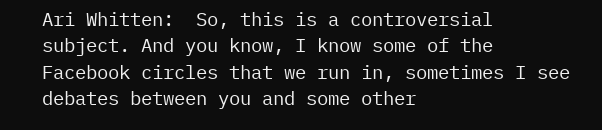Ari Whitten:  So, this is a controversial subject. And you know, I know some of the Facebook circles that we run in, sometimes I see debates between you and some other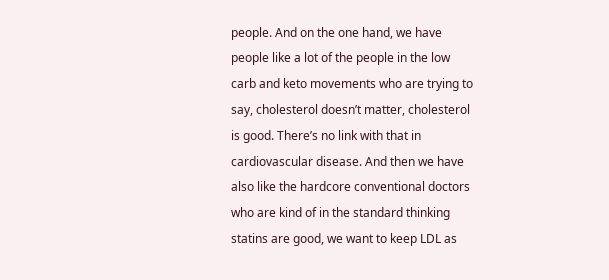people. And on the one hand, we have people like a lot of the people in the low carb and keto movements who are trying to say, cholesterol doesn’t matter, cholesterol is good. There’s no link with that in cardiovascular disease. And then we have also like the hardcore conventional doctors who are kind of in the standard thinking statins are good, we want to keep LDL as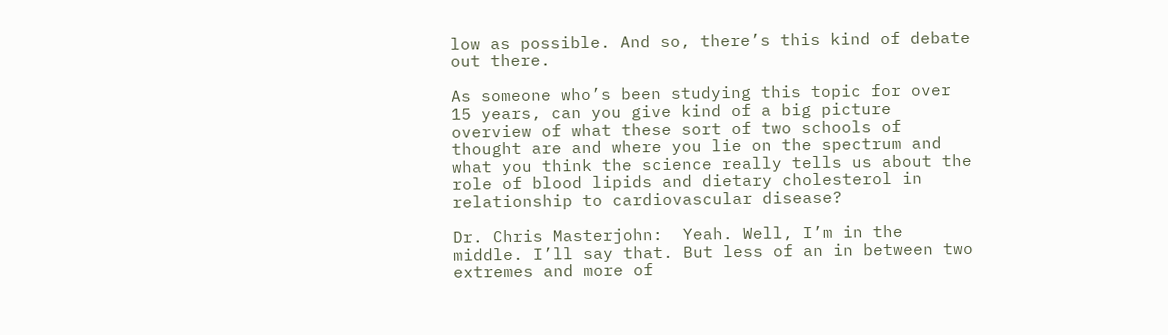low as possible. And so, there’s this kind of debate out there.

As someone who’s been studying this topic for over 15 years, can you give kind of a big picture overview of what these sort of two schools of thought are and where you lie on the spectrum and what you think the science really tells us about the role of blood lipids and dietary cholesterol in relationship to cardiovascular disease?

Dr. Chris Masterjohn:  Yeah. Well, I’m in the middle. I’ll say that. But less of an in between two extremes and more of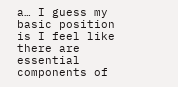a… I guess my basic position is I feel like there are essential components of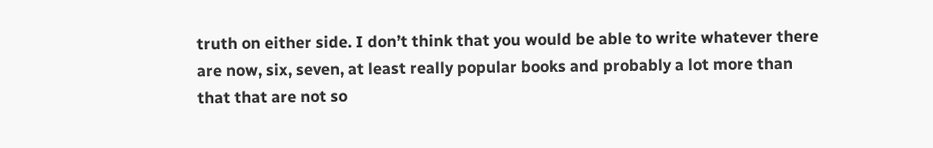truth on either side. I don’t think that you would be able to write whatever there are now, six, seven, at least really popular books and probably a lot more than that that are not so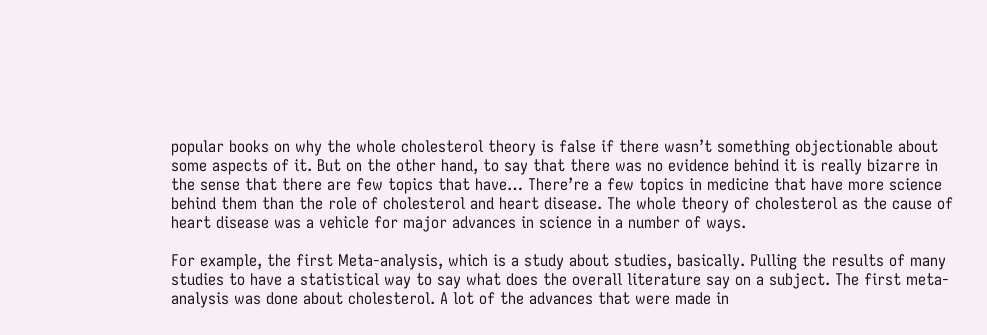popular books on why the whole cholesterol theory is false if there wasn’t something objectionable about some aspects of it. But on the other hand, to say that there was no evidence behind it is really bizarre in the sense that there are few topics that have… There’re a few topics in medicine that have more science behind them than the role of cholesterol and heart disease. The whole theory of cholesterol as the cause of heart disease was a vehicle for major advances in science in a number of ways.

For example, the first Meta-analysis, which is a study about studies, basically. Pulling the results of many studies to have a statistical way to say what does the overall literature say on a subject. The first meta-analysis was done about cholesterol. A lot of the advances that were made in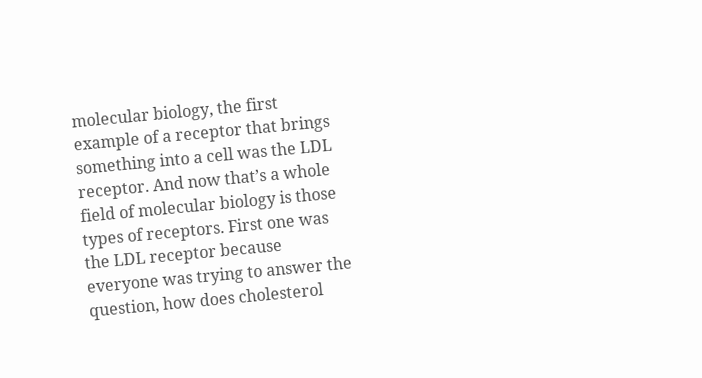molecular biology, the first example of a receptor that brings something into a cell was the LDL receptor. And now that’s a whole field of molecular biology is those types of receptors. First one was the LDL receptor because everyone was trying to answer the question, how does cholesterol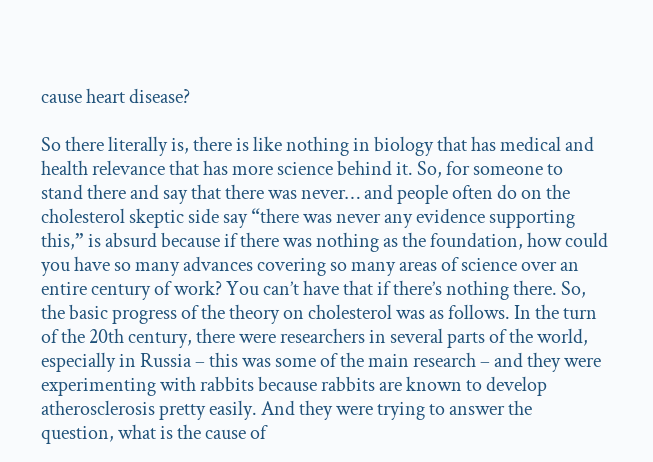cause heart disease?

So there literally is, there is like nothing in biology that has medical and health relevance that has more science behind it. So, for someone to stand there and say that there was never… and people often do on the cholesterol skeptic side say “there was never any evidence supporting this,” is absurd because if there was nothing as the foundation, how could you have so many advances covering so many areas of science over an entire century of work? You can’t have that if there’s nothing there. So, the basic progress of the theory on cholesterol was as follows. In the turn of the 20th century, there were researchers in several parts of the world, especially in Russia – this was some of the main research – and they were experimenting with rabbits because rabbits are known to develop atherosclerosis pretty easily. And they were trying to answer the question, what is the cause of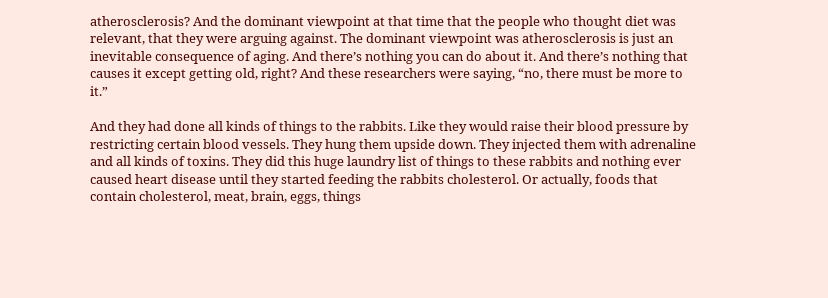atherosclerosis? And the dominant viewpoint at that time that the people who thought diet was relevant, that they were arguing against. The dominant viewpoint was atherosclerosis is just an inevitable consequence of aging. And there’s nothing you can do about it. And there’s nothing that causes it except getting old, right? And these researchers were saying, “no, there must be more to it.”

And they had done all kinds of things to the rabbits. Like they would raise their blood pressure by restricting certain blood vessels. They hung them upside down. They injected them with adrenaline and all kinds of toxins. They did this huge laundry list of things to these rabbits and nothing ever caused heart disease until they started feeding the rabbits cholesterol. Or actually, foods that contain cholesterol, meat, brain, eggs, things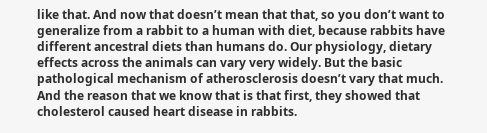like that. And now that doesn’t mean that that, so you don’t want to generalize from a rabbit to a human with diet, because rabbits have different ancestral diets than humans do. Our physiology, dietary effects across the animals can vary very widely. But the basic pathological mechanism of atherosclerosis doesn’t vary that much. And the reason that we know that is that first, they showed that cholesterol caused heart disease in rabbits.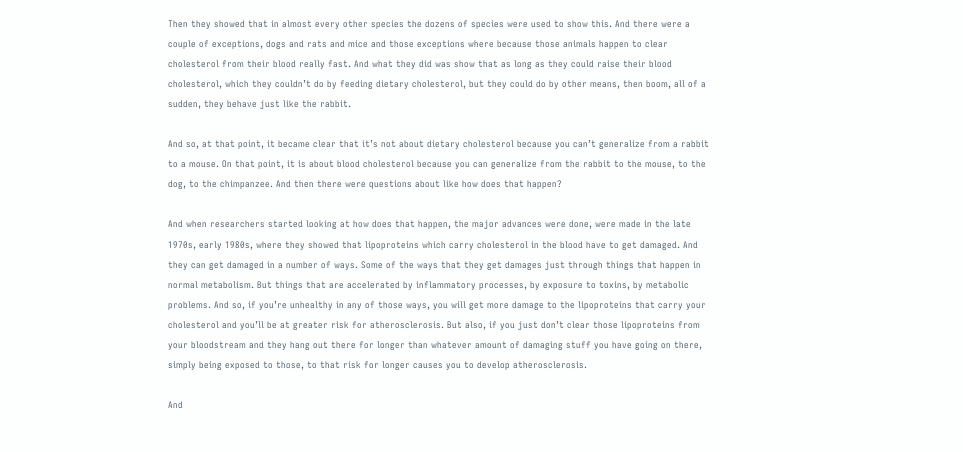Then they showed that in almost every other species the dozens of species were used to show this. And there were a couple of exceptions, dogs and rats and mice and those exceptions where because those animals happen to clear cholesterol from their blood really fast. And what they did was show that as long as they could raise their blood cholesterol, which they couldn’t do by feeding dietary cholesterol, but they could do by other means, then boom, all of a sudden, they behave just like the rabbit.

And so, at that point, it became clear that it’s not about dietary cholesterol because you can’t generalize from a rabbit to a mouse. On that point, it is about blood cholesterol because you can generalize from the rabbit to the mouse, to the dog, to the chimpanzee. And then there were questions about like how does that happen?

And when researchers started looking at how does that happen, the major advances were done, were made in the late 1970s, early 1980s, where they showed that lipoproteins which carry cholesterol in the blood have to get damaged. And they can get damaged in a number of ways. Some of the ways that they get damages just through things that happen in normal metabolism. But things that are accelerated by inflammatory processes, by exposure to toxins, by metabolic problems. And so, if you’re unhealthy in any of those ways, you will get more damage to the lipoproteins that carry your cholesterol and you’ll be at greater risk for atherosclerosis. But also, if you just don’t clear those lipoproteins from your bloodstream and they hang out there for longer than whatever amount of damaging stuff you have going on there, simply being exposed to those, to that risk for longer causes you to develop atherosclerosis.

And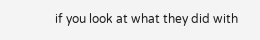if you look at what they did with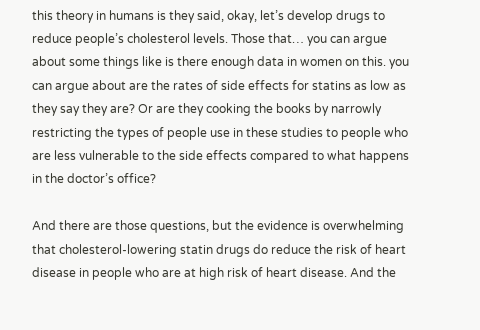this theory in humans is they said, okay, let’s develop drugs to reduce people’s cholesterol levels. Those that… you can argue about some things like is there enough data in women on this. you can argue about are the rates of side effects for statins as low as they say they are? Or are they cooking the books by narrowly restricting the types of people use in these studies to people who are less vulnerable to the side effects compared to what happens in the doctor’s office?

And there are those questions, but the evidence is overwhelming that cholesterol-lowering statin drugs do reduce the risk of heart disease in people who are at high risk of heart disease. And the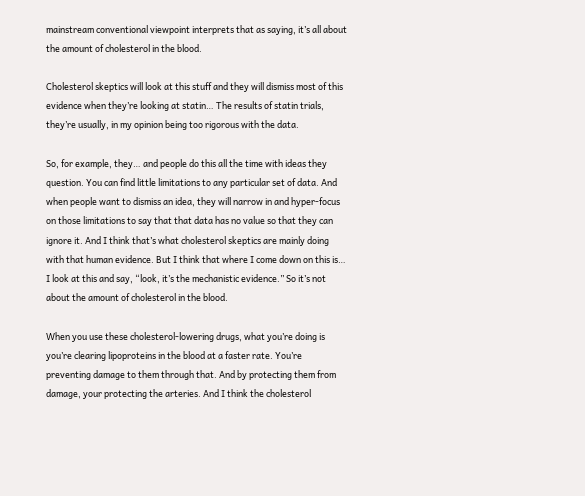mainstream conventional viewpoint interprets that as saying, it’s all about the amount of cholesterol in the blood.

Cholesterol skeptics will look at this stuff and they will dismiss most of this evidence when they’re looking at statin… The results of statin trials, they’re usually, in my opinion being too rigorous with the data.

So, for example, they… and people do this all the time with ideas they question. You can find little limitations to any particular set of data. And when people want to dismiss an idea, they will narrow in and hyper-focus on those limitations to say that that data has no value so that they can ignore it. And I think that’s what cholesterol skeptics are mainly doing with that human evidence. But I think that where I come down on this is… I look at this and say, “look, it’s the mechanistic evidence.” So it’s not about the amount of cholesterol in the blood.

When you use these cholesterol-lowering drugs, what you’re doing is you’re clearing lipoproteins in the blood at a faster rate. You’re preventing damage to them through that. And by protecting them from damage, your protecting the arteries. And I think the cholesterol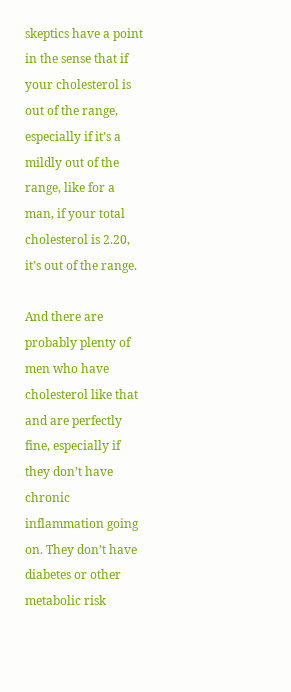skeptics have a point in the sense that if your cholesterol is out of the range, especially if it’s a mildly out of the range, like for a man, if your total cholesterol is 2.20, it’s out of the range.

And there are probably plenty of men who have cholesterol like that and are perfectly fine, especially if they don’t have chronic inflammation going on. They don’t have diabetes or other metabolic risk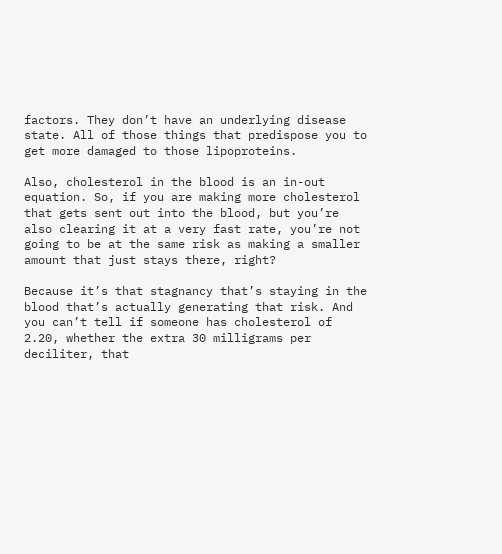factors. They don’t have an underlying disease state. All of those things that predispose you to get more damaged to those lipoproteins.

Also, cholesterol in the blood is an in-out equation. So, if you are making more cholesterol that gets sent out into the blood, but you’re also clearing it at a very fast rate, you’re not going to be at the same risk as making a smaller amount that just stays there, right?

Because it’s that stagnancy that’s staying in the blood that’s actually generating that risk. And you can’t tell if someone has cholesterol of 2.20, whether the extra 30 milligrams per deciliter, that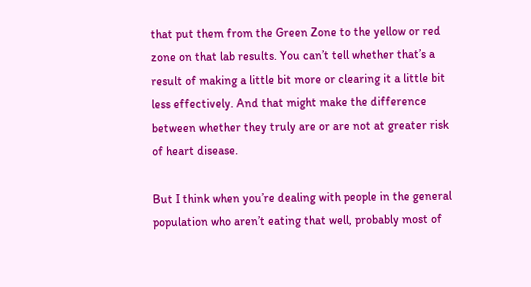that put them from the Green Zone to the yellow or red zone on that lab results. You can’t tell whether that’s a result of making a little bit more or clearing it a little bit less effectively. And that might make the difference between whether they truly are or are not at greater risk of heart disease.

But I think when you’re dealing with people in the general population who aren’t eating that well, probably most of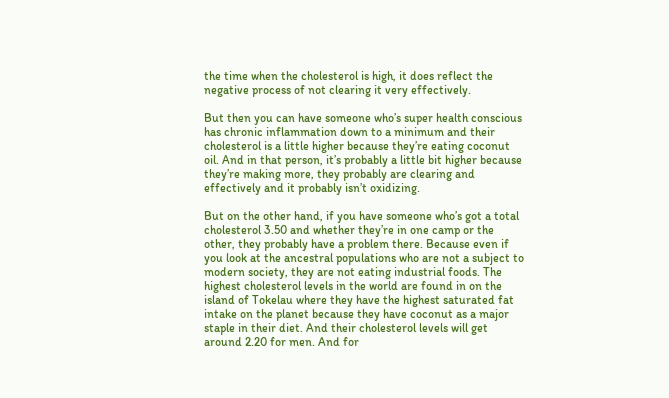the time when the cholesterol is high, it does reflect the negative process of not clearing it very effectively.

But then you can have someone who’s super health conscious has chronic inflammation down to a minimum and their cholesterol is a little higher because they’re eating coconut oil. And in that person, it’s probably a little bit higher because they’re making more, they probably are clearing and effectively and it probably isn’t oxidizing.

But on the other hand, if you have someone who’s got a total cholesterol 3.50 and whether they’re in one camp or the other, they probably have a problem there. Because even if you look at the ancestral populations who are not a subject to modern society, they are not eating industrial foods. The highest cholesterol levels in the world are found in on the island of Tokelau where they have the highest saturated fat intake on the planet because they have coconut as a major staple in their diet. And their cholesterol levels will get around 2.20 for men. And for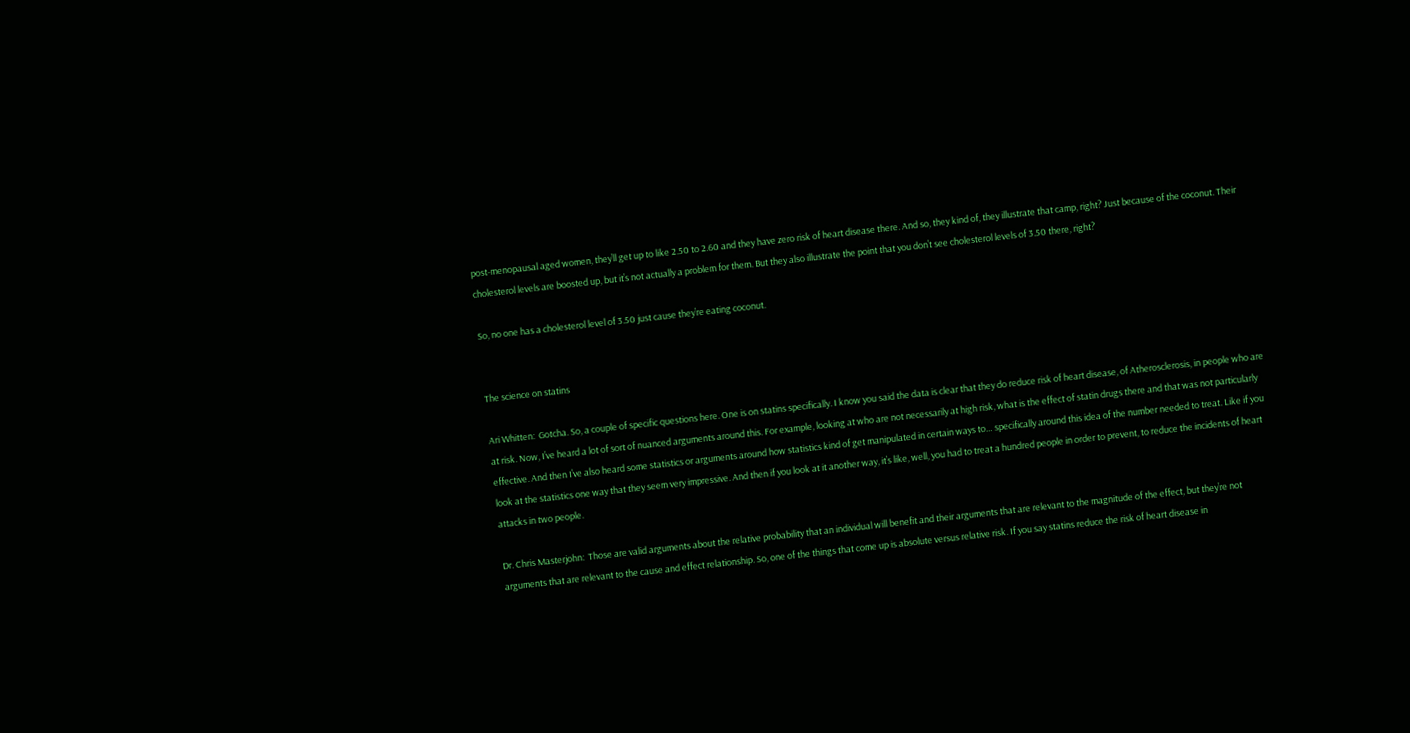post-menopausal aged women, they’ll get up to like 2.50 to 2.60 and they have zero risk of heart disease there. And so, they kind of, they illustrate that camp, right? Just because of the coconut. Their cholesterol levels are boosted up, but it’s not actually a problem for them. But they also illustrate the point that you don’t see cholesterol levels of 3.50 there, right?

So, no one has a cholesterol level of 3.50 just cause they’re eating coconut.


The science on statins

Ari Whitten:  Gotcha. So, a couple of specific questions here. One is on statins specifically. I know you said the data is clear that they do reduce risk of heart disease, of Atherosclerosis, in people who are at risk. Now, I’ve heard a lot of sort of nuanced arguments around this. For example, looking at who are not necessarily at high risk, what is the effect of statin drugs there and that was not particularly effective. And then I’ve also heard some statistics or arguments around how statistics kind of get manipulated in certain ways to… specifically around this idea of the number needed to treat. Like if you look at the statistics one way that they seem very impressive. And then if you look at it another way, it’s like, well, you had to treat a hundred people in order to prevent, to reduce the incidents of heart attacks in two people.

Dr. Chris Masterjohn:  Those are valid arguments about the relative probability that an individual will benefit and their arguments that are relevant to the magnitude of the effect, but they’re not arguments that are relevant to the cause and effect relationship. So, one of the things that come up is absolute versus relative risk. If you say statins reduce the risk of heart disease in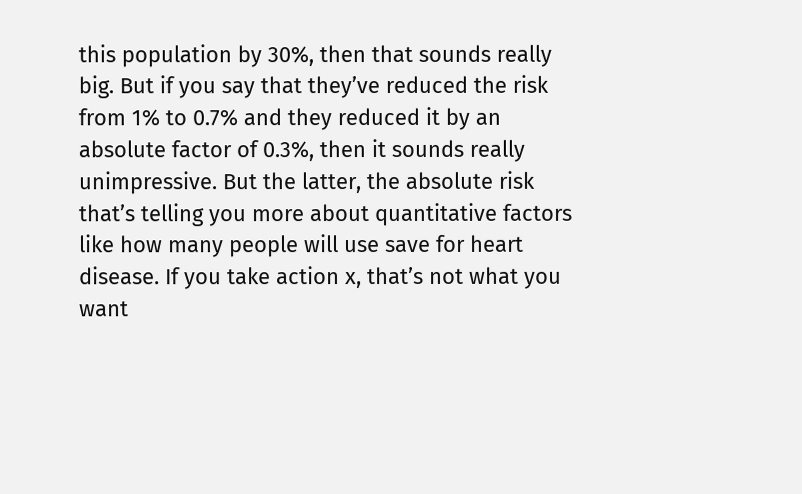this population by 30%, then that sounds really big. But if you say that they’ve reduced the risk from 1% to 0.7% and they reduced it by an absolute factor of 0.3%, then it sounds really unimpressive. But the latter, the absolute risk that’s telling you more about quantitative factors like how many people will use save for heart disease. If you take action x, that’s not what you want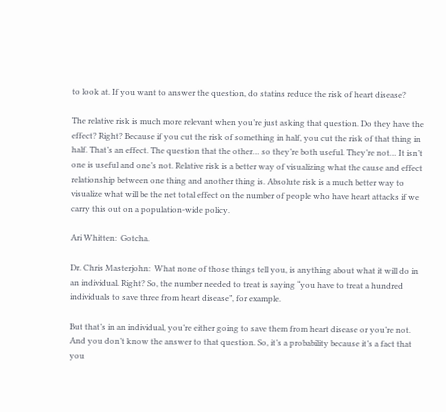to look at. If you want to answer the question, do statins reduce the risk of heart disease?

The relative risk is much more relevant when you’re just asking that question. Do they have the effect? Right? Because if you cut the risk of something in half, you cut the risk of that thing in half. That’s an effect. The question that the other… so they’re both useful. They’re not… It isn’t one is useful and one’s not. Relative risk is a better way of visualizing what the cause and effect relationship between one thing and another thing is. Absolute risk is a much better way to visualize what will be the net total effect on the number of people who have heart attacks if we carry this out on a population-wide policy.

Ari Whitten:  Gotcha.

Dr. Chris Masterjohn:  What none of those things tell you, is anything about what it will do in an individual. Right? So, the number needed to treat is saying “you have to treat a hundred individuals to save three from heart disease”, for example.

But that’s in an individual, you’re either going to save them from heart disease or you’re not. And you don’t know the answer to that question. So, it’s a probability because it’s a fact that you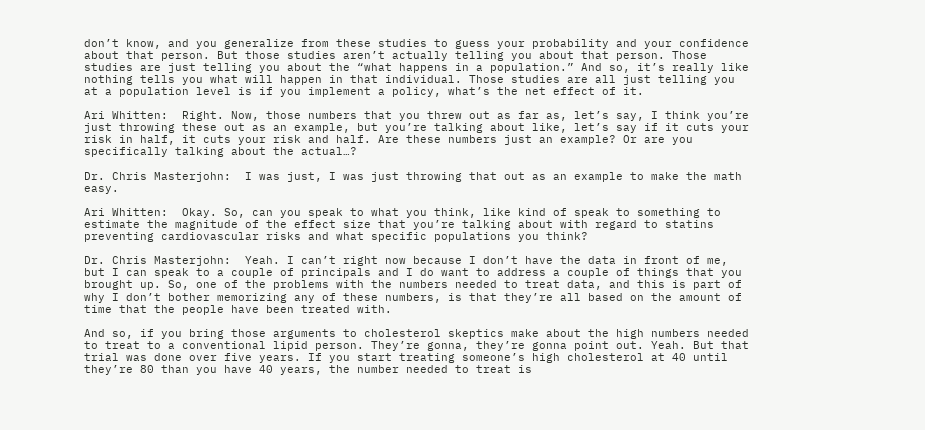don’t know, and you generalize from these studies to guess your probability and your confidence about that person. But those studies aren’t actually telling you about that person. Those studies are just telling you about the “what happens in a population.” And so, it’s really like nothing tells you what will happen in that individual. Those studies are all just telling you at a population level is if you implement a policy, what’s the net effect of it.

Ari Whitten:  Right. Now, those numbers that you threw out as far as, let’s say, I think you’re just throwing these out as an example, but you’re talking about like, let’s say if it cuts your risk in half, it cuts your risk and half. Are these numbers just an example? Or are you specifically talking about the actual…?

Dr. Chris Masterjohn:  I was just, I was just throwing that out as an example to make the math easy.

Ari Whitten:  Okay. So, can you speak to what you think, like kind of speak to something to estimate the magnitude of the effect size that you’re talking about with regard to statins preventing cardiovascular risks and what specific populations you think?

Dr. Chris Masterjohn:  Yeah. I can’t right now because I don’t have the data in front of me, but I can speak to a couple of principals and I do want to address a couple of things that you brought up. So, one of the problems with the numbers needed to treat data, and this is part of why I don’t bother memorizing any of these numbers, is that they’re all based on the amount of time that the people have been treated with.

And so, if you bring those arguments to cholesterol skeptics make about the high numbers needed to treat to a conventional lipid person. They’re gonna, they’re gonna point out. Yeah. But that trial was done over five years. If you start treating someone’s high cholesterol at 40 until they’re 80 than you have 40 years, the number needed to treat is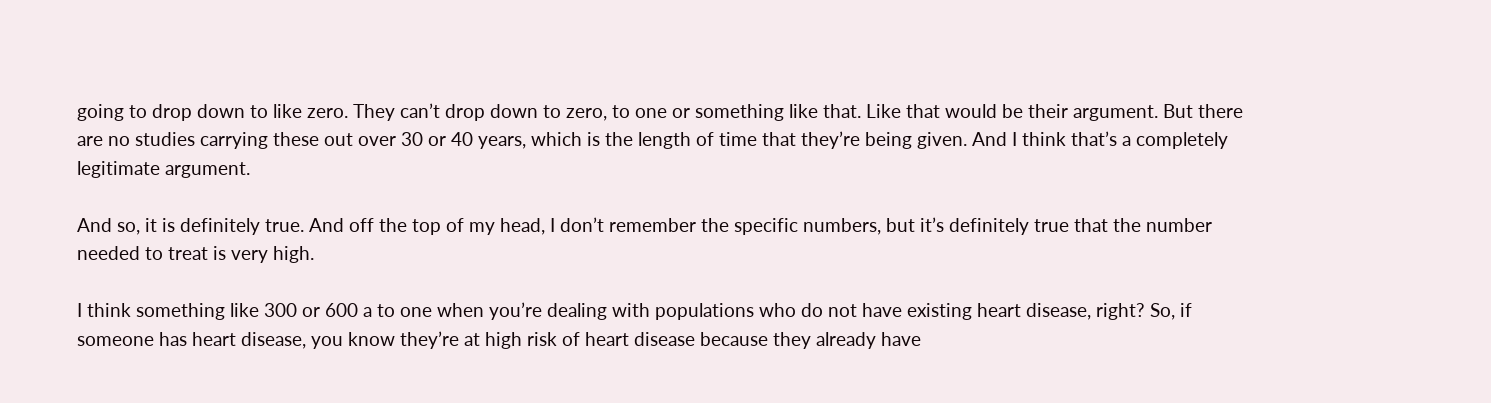going to drop down to like zero. They can’t drop down to zero, to one or something like that. Like that would be their argument. But there are no studies carrying these out over 30 or 40 years, which is the length of time that they’re being given. And I think that’s a completely legitimate argument.

And so, it is definitely true. And off the top of my head, I don’t remember the specific numbers, but it’s definitely true that the number needed to treat is very high.

I think something like 300 or 600 a to one when you’re dealing with populations who do not have existing heart disease, right? So, if someone has heart disease, you know they’re at high risk of heart disease because they already have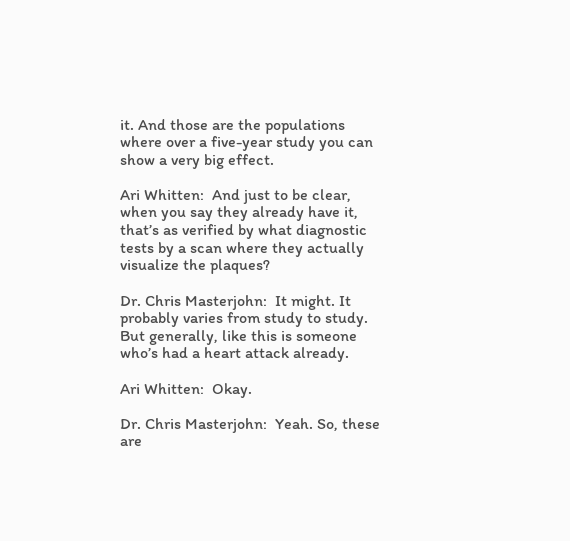it. And those are the populations where over a five-year study you can show a very big effect.

Ari Whitten:  And just to be clear, when you say they already have it, that’s as verified by what diagnostic tests by a scan where they actually visualize the plaques?

Dr. Chris Masterjohn:  It might. It probably varies from study to study. But generally, like this is someone who’s had a heart attack already.

Ari Whitten:  Okay.

Dr. Chris Masterjohn:  Yeah. So, these are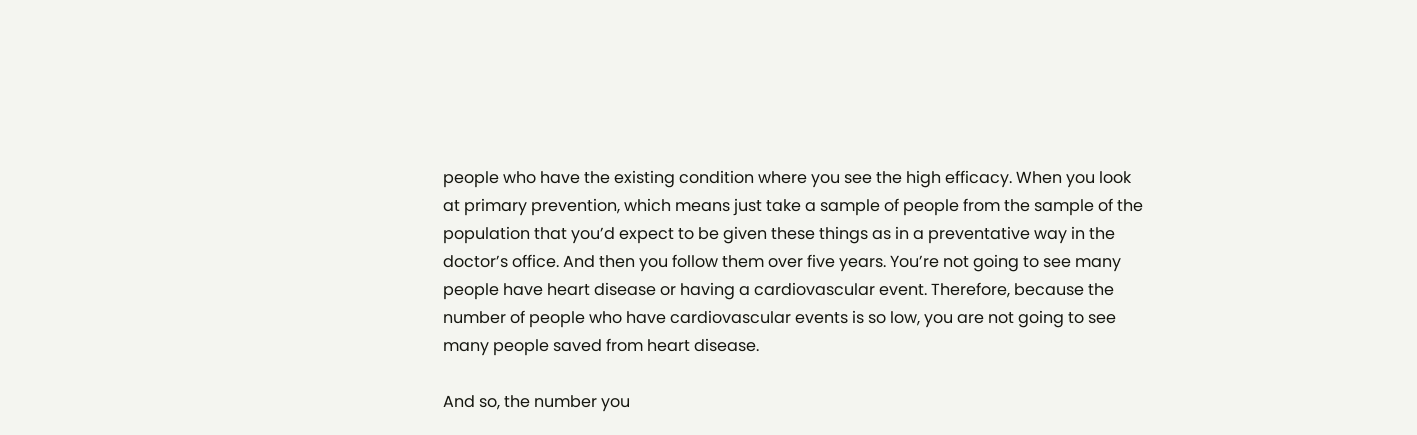people who have the existing condition where you see the high efficacy. When you look at primary prevention, which means just take a sample of people from the sample of the population that you’d expect to be given these things as in a preventative way in the doctor’s office. And then you follow them over five years. You’re not going to see many people have heart disease or having a cardiovascular event. Therefore, because the number of people who have cardiovascular events is so low, you are not going to see many people saved from heart disease.

And so, the number you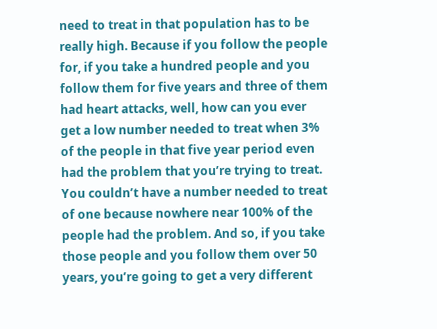need to treat in that population has to be really high. Because if you follow the people for, if you take a hundred people and you follow them for five years and three of them had heart attacks, well, how can you ever get a low number needed to treat when 3% of the people in that five year period even had the problem that you’re trying to treat. You couldn’t have a number needed to treat of one because nowhere near 100% of the people had the problem. And so, if you take those people and you follow them over 50 years, you’re going to get a very different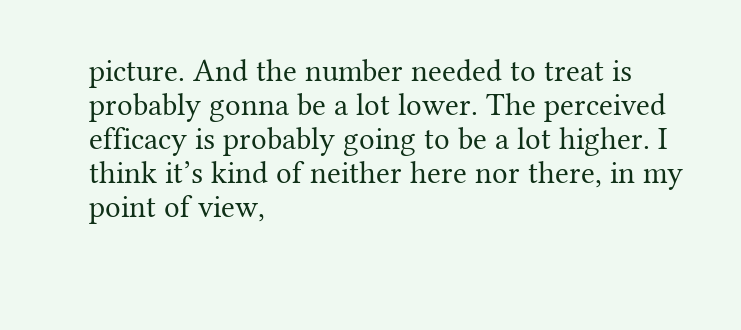picture. And the number needed to treat is probably gonna be a lot lower. The perceived efficacy is probably going to be a lot higher. I think it’s kind of neither here nor there, in my point of view,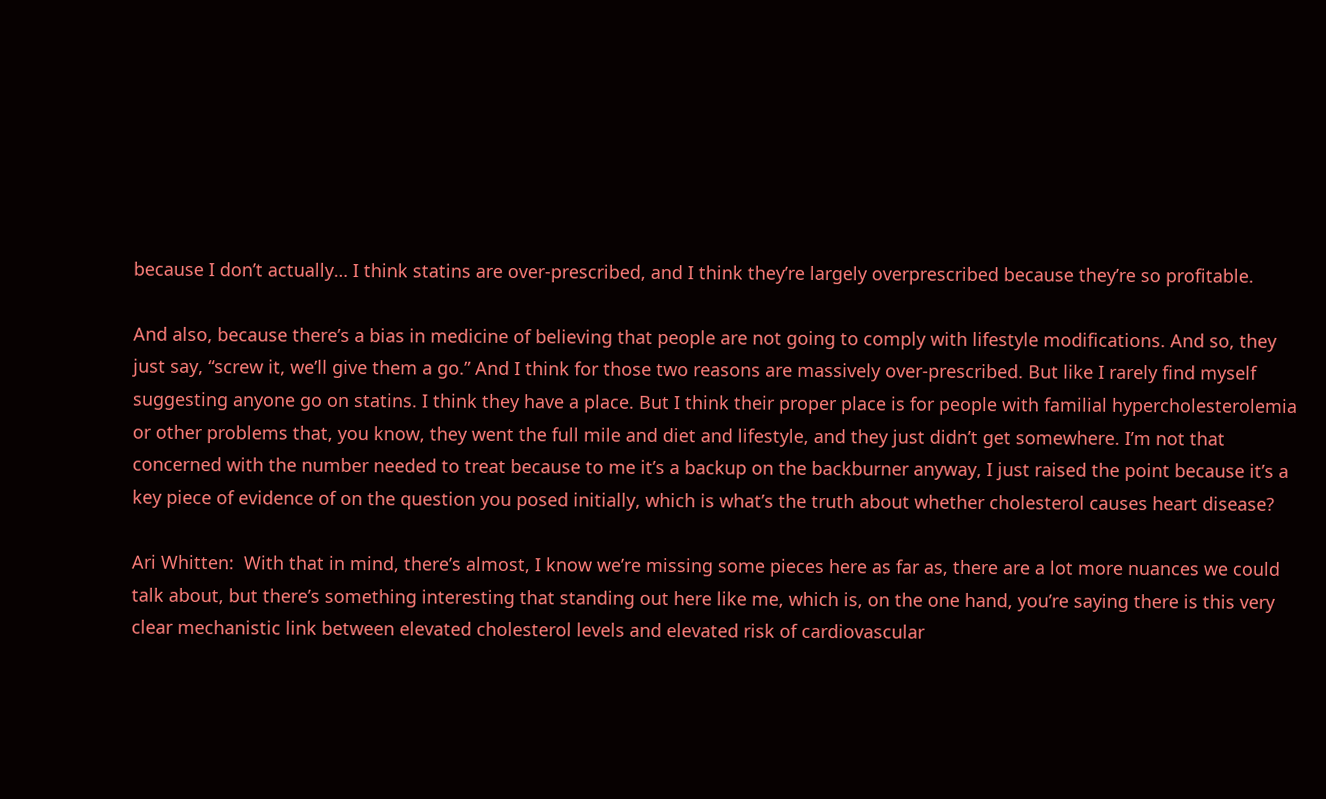because I don’t actually… I think statins are over-prescribed, and I think they’re largely overprescribed because they’re so profitable.

And also, because there’s a bias in medicine of believing that people are not going to comply with lifestyle modifications. And so, they just say, “screw it, we’ll give them a go.” And I think for those two reasons are massively over-prescribed. But like I rarely find myself suggesting anyone go on statins. I think they have a place. But I think their proper place is for people with familial hypercholesterolemia or other problems that, you know, they went the full mile and diet and lifestyle, and they just didn’t get somewhere. I’m not that concerned with the number needed to treat because to me it’s a backup on the backburner anyway, I just raised the point because it’s a key piece of evidence of on the question you posed initially, which is what’s the truth about whether cholesterol causes heart disease?

Ari Whitten:  With that in mind, there’s almost, I know we’re missing some pieces here as far as, there are a lot more nuances we could talk about, but there’s something interesting that standing out here like me, which is, on the one hand, you’re saying there is this very clear mechanistic link between elevated cholesterol levels and elevated risk of cardiovascular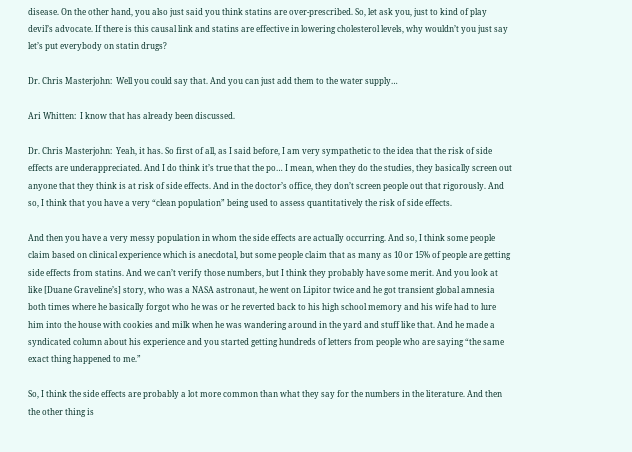disease. On the other hand, you also just said you think statins are over-prescribed. So, let ask you, just to kind of play devil’s advocate. If there is this causal link and statins are effective in lowering cholesterol levels, why wouldn’t you just say let’s put everybody on statin drugs?

Dr. Chris Masterjohn:  Well you could say that. And you can just add them to the water supply…

Ari Whitten:  I know that has already been discussed.

Dr. Chris Masterjohn:  Yeah, it has. So first of all, as I said before, I am very sympathetic to the idea that the risk of side effects are underappreciated. And I do think it’s true that the po… I mean, when they do the studies, they basically screen out anyone that they think is at risk of side effects. And in the doctor’s office, they don’t screen people out that rigorously. And so, I think that you have a very “clean population” being used to assess quantitatively the risk of side effects.

And then you have a very messy population in whom the side effects are actually occurring. And so, I think some people claim based on clinical experience which is anecdotal, but some people claim that as many as 10 or 15% of people are getting side effects from statins. And we can’t verify those numbers, but I think they probably have some merit. And you look at like [Duane Graveline’s] story, who was a NASA astronaut, he went on Lipitor twice and he got transient global amnesia both times where he basically forgot who he was or he reverted back to his high school memory and his wife had to lure him into the house with cookies and milk when he was wandering around in the yard and stuff like that. And he made a syndicated column about his experience and you started getting hundreds of letters from people who are saying “the same exact thing happened to me.”

So, I think the side effects are probably a lot more common than what they say for the numbers in the literature. And then the other thing is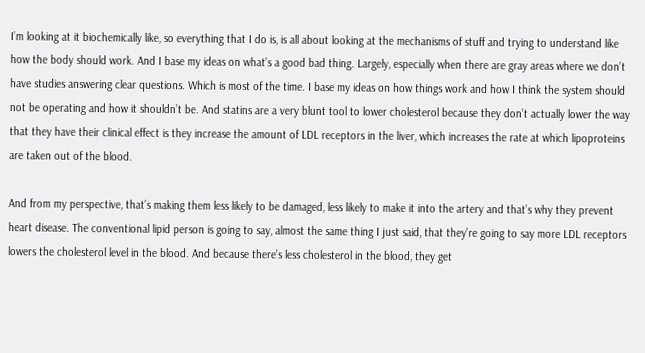I’m looking at it biochemically like, so everything that I do is, is all about looking at the mechanisms of stuff and trying to understand like how the body should work. And I base my ideas on what’s a good bad thing. Largely, especially when there are gray areas where we don’t have studies answering clear questions. Which is most of the time. I base my ideas on how things work and how I think the system should not be operating and how it shouldn’t be. And statins are a very blunt tool to lower cholesterol because they don’t actually lower the way that they have their clinical effect is they increase the amount of LDL receptors in the liver, which increases the rate at which lipoproteins are taken out of the blood.

And from my perspective, that’s making them less likely to be damaged, less likely to make it into the artery and that’s why they prevent heart disease. The conventional lipid person is going to say, almost the same thing I just said, that they’re going to say more LDL receptors lowers the cholesterol level in the blood. And because there’s less cholesterol in the blood, they get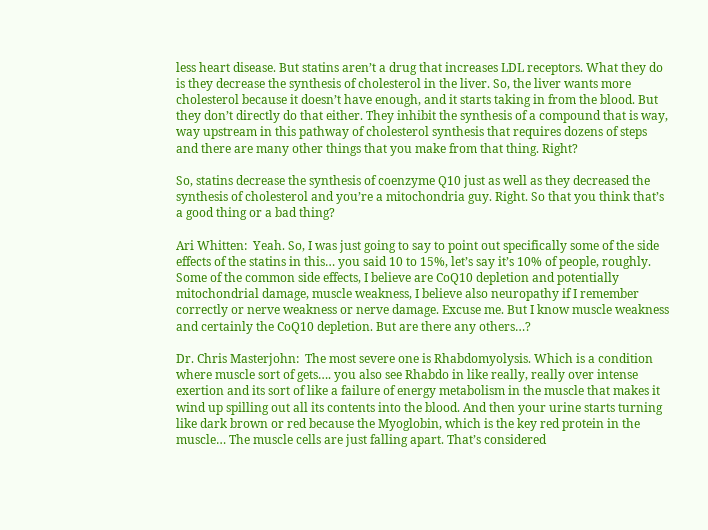less heart disease. But statins aren’t a drug that increases LDL receptors. What they do is they decrease the synthesis of cholesterol in the liver. So, the liver wants more cholesterol because it doesn’t have enough, and it starts taking in from the blood. But they don’t directly do that either. They inhibit the synthesis of a compound that is way, way upstream in this pathway of cholesterol synthesis that requires dozens of steps and there are many other things that you make from that thing. Right?

So, statins decrease the synthesis of coenzyme Q10 just as well as they decreased the synthesis of cholesterol and you’re a mitochondria guy. Right. So that you think that’s a good thing or a bad thing?

Ari Whitten:  Yeah. So, I was just going to say to point out specifically some of the side effects of the statins in this… you said 10 to 15%, let’s say it’s 10% of people, roughly. Some of the common side effects, I believe are CoQ10 depletion and potentially mitochondrial damage, muscle weakness, I believe also neuropathy if I remember correctly or nerve weakness or nerve damage. Excuse me. But I know muscle weakness and certainly the CoQ10 depletion. But are there any others…?

Dr. Chris Masterjohn:  The most severe one is Rhabdomyolysis. Which is a condition where muscle sort of gets…. you also see Rhabdo in like really, really over intense exertion and its sort of like a failure of energy metabolism in the muscle that makes it wind up spilling out all its contents into the blood. And then your urine starts turning like dark brown or red because the Myoglobin, which is the key red protein in the muscle… The muscle cells are just falling apart. That’s considered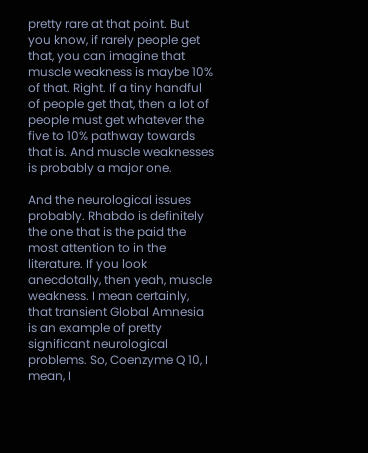pretty rare at that point. But you know, if rarely people get that, you can imagine that muscle weakness is maybe 10% of that. Right. If a tiny handful of people get that, then a lot of people must get whatever the five to 10% pathway towards that is. And muscle weaknesses is probably a major one.

And the neurological issues probably. Rhabdo is definitely the one that is the paid the most attention to in the literature. If you look anecdotally, then yeah, muscle weakness. I mean certainly, that transient Global Amnesia is an example of pretty significant neurological problems. So, Coenzyme Q 10, I mean, I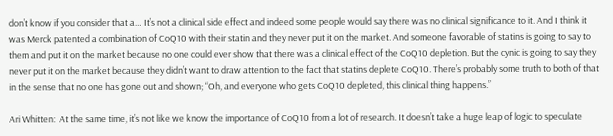don’t know if you consider that a… It’s not a clinical side effect and indeed some people would say there was no clinical significance to it. And I think it was Merck patented a combination of CoQ10 with their statin and they never put it on the market. And someone favorable of statins is going to say to them and put it on the market because no one could ever show that there was a clinical effect of the CoQ10 depletion. But the cynic is going to say they never put it on the market because they didn’t want to draw attention to the fact that statins deplete CoQ10. There’s probably some truth to both of that in the sense that no one has gone out and shown; “Oh, and everyone who gets CoQ10 depleted, this clinical thing happens.”

Ari Whitten:  At the same time, it’s not like we know the importance of CoQ10 from a lot of research. It doesn’t take a huge leap of logic to speculate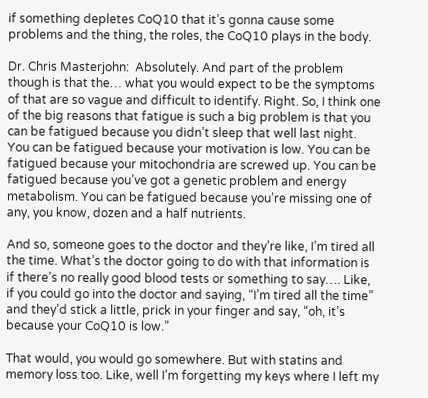if something depletes CoQ10 that it’s gonna cause some problems and the thing, the roles, the CoQ10 plays in the body.

Dr. Chris Masterjohn:  Absolutely. And part of the problem though is that the… what you would expect to be the symptoms of that are so vague and difficult to identify. Right. So, I think one of the big reasons that fatigue is such a big problem is that you can be fatigued because you didn’t sleep that well last night. You can be fatigued because your motivation is low. You can be fatigued because your mitochondria are screwed up. You can be fatigued because you’ve got a genetic problem and energy metabolism. You can be fatigued because you’re missing one of any, you know, dozen and a half nutrients.

And so, someone goes to the doctor and they’re like, I’m tired all the time. What’s the doctor going to do with that information is if there’s no really good blood tests or something to say…. Like, if you could go into the doctor and saying, “I’m tired all the time” and they’d stick a little, prick in your finger and say, “oh, it’s because your CoQ10 is low.”

That would, you would go somewhere. But with statins and memory loss too. Like, well I’m forgetting my keys where I left my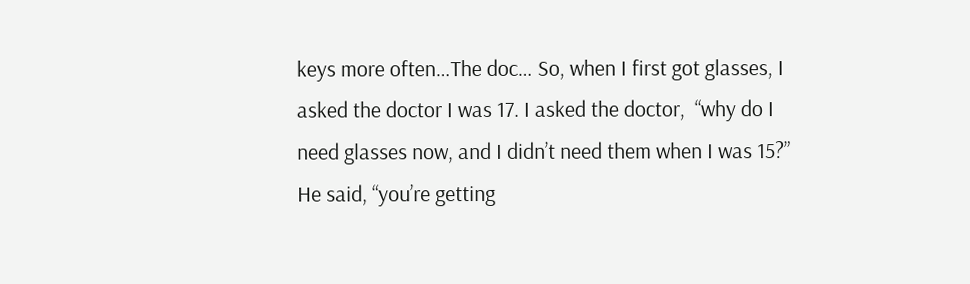keys more often…The doc… So, when I first got glasses, I asked the doctor I was 17. I asked the doctor,  “why do I need glasses now, and I didn’t need them when I was 15?” He said, “you’re getting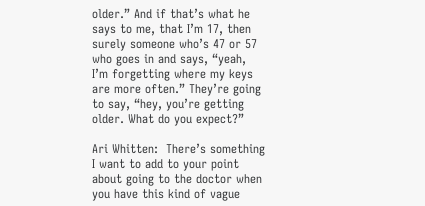older.” And if that’s what he says to me, that I’m 17, then surely someone who’s 47 or 57 who goes in and says, “yeah, I’m forgetting where my keys are more often.” They’re going to say, “hey, you’re getting older. What do you expect?”

Ari Whitten:  There’s something I want to add to your point about going to the doctor when you have this kind of vague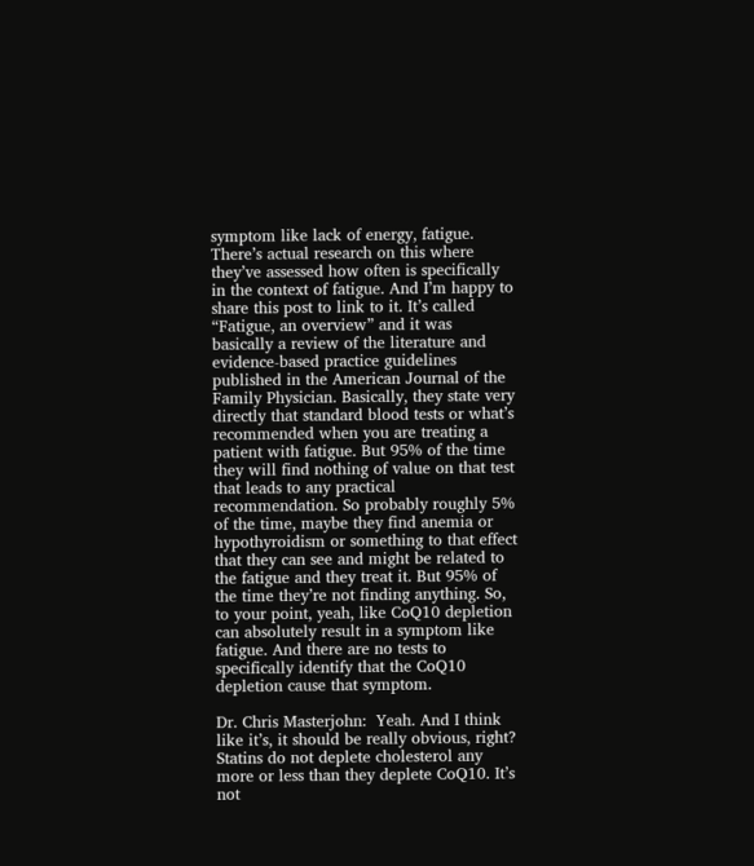symptom like lack of energy, fatigue. There’s actual research on this where they’ve assessed how often is specifically in the context of fatigue. And I’m happy to share this post to link to it. It’s called “Fatigue, an overview” and it was basically a review of the literature and evidence-based practice guidelines published in the American Journal of the Family Physician. Basically, they state very directly that standard blood tests or what’s recommended when you are treating a patient with fatigue. But 95% of the time they will find nothing of value on that test that leads to any practical recommendation. So probably roughly 5% of the time, maybe they find anemia or hypothyroidism or something to that effect that they can see and might be related to the fatigue and they treat it. But 95% of the time they’re not finding anything. So, to your point, yeah, like CoQ10 depletion can absolutely result in a symptom like fatigue. And there are no tests to specifically identify that the CoQ10 depletion cause that symptom.

Dr. Chris Masterjohn:  Yeah. And I think like it’s, it should be really obvious, right? Statins do not deplete cholesterol any more or less than they deplete CoQ10. It’s not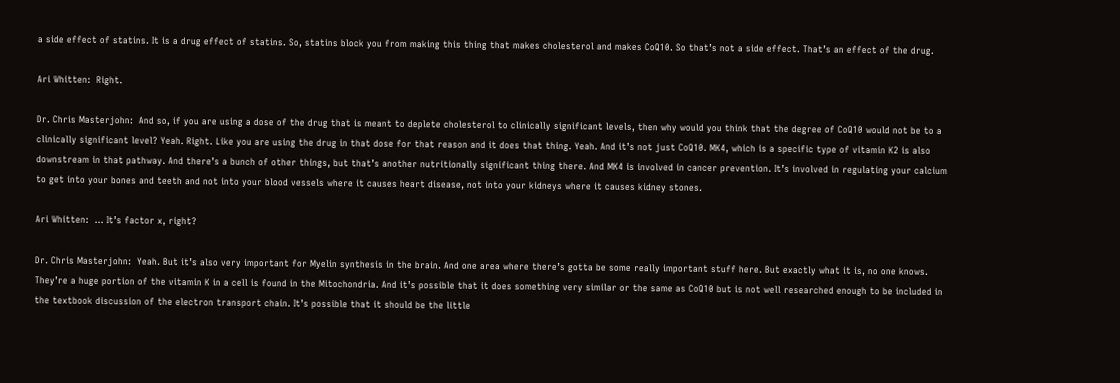a side effect of statins. It is a drug effect of statins. So, statins block you from making this thing that makes cholesterol and makes CoQ10. So that’s not a side effect. That’s an effect of the drug.

Ari Whitten:  Right.

Dr. Chris Masterjohn:  And so, if you are using a dose of the drug that is meant to deplete cholesterol to clinically significant levels, then why would you think that the degree of CoQ10 would not be to a clinically significant level? Yeah. Right. Like you are using the drug in that dose for that reason and it does that thing. Yeah. And it’s not just CoQ10. MK4, which is a specific type of vitamin K2 is also downstream in that pathway. And there’s a bunch of other things, but that’s another nutritionally significant thing there. And MK4 is involved in cancer prevention. It’s involved in regulating your calcium to get into your bones and teeth and not into your blood vessels where it causes heart disease, not into your kidneys where it causes kidney stones.

Ari Whitten:  … It’s factor x, right?

Dr. Chris Masterjohn:  Yeah. But it’s also very important for Myelin synthesis in the brain. And one area where there’s gotta be some really important stuff here. But exactly what it is, no one knows. They’re a huge portion of the vitamin K in a cell is found in the Mitochondria. And it’s possible that it does something very similar or the same as CoQ10 but is not well researched enough to be included in the textbook discussion of the electron transport chain. It’s possible that it should be the little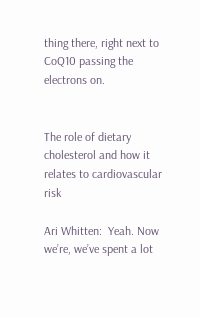thing there, right next to CoQ10 passing the electrons on.


The role of dietary cholesterol and how it relates to cardiovascular risk

Ari Whitten:  Yeah. Now we’re, we’ve spent a lot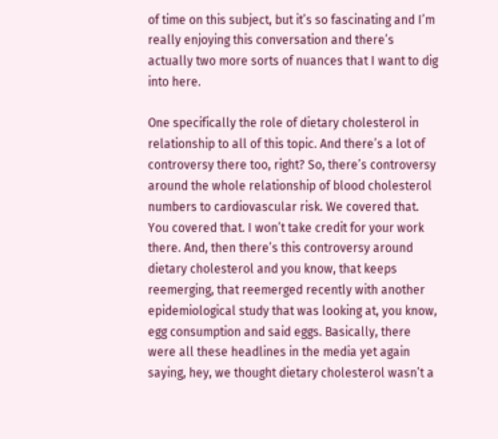of time on this subject, but it’s so fascinating and I’m really enjoying this conversation and there’s actually two more sorts of nuances that I want to dig into here.

One specifically the role of dietary cholesterol in relationship to all of this topic. And there’s a lot of controversy there too, right? So, there’s controversy around the whole relationship of blood cholesterol numbers to cardiovascular risk. We covered that. You covered that. I won’t take credit for your work there. And, then there’s this controversy around dietary cholesterol and you know, that keeps reemerging, that reemerged recently with another epidemiological study that was looking at, you know, egg consumption and said eggs. Basically, there were all these headlines in the media yet again saying, hey, we thought dietary cholesterol wasn’t a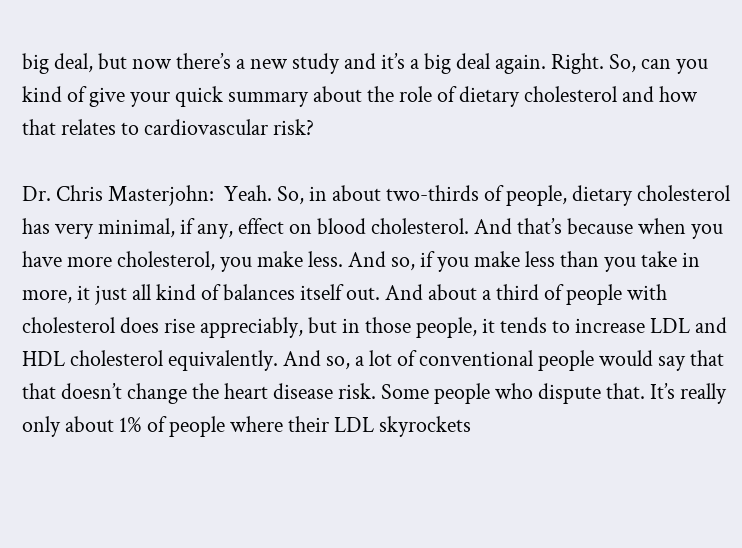big deal, but now there’s a new study and it’s a big deal again. Right. So, can you kind of give your quick summary about the role of dietary cholesterol and how that relates to cardiovascular risk?

Dr. Chris Masterjohn:  Yeah. So, in about two-thirds of people, dietary cholesterol has very minimal, if any, effect on blood cholesterol. And that’s because when you have more cholesterol, you make less. And so, if you make less than you take in more, it just all kind of balances itself out. And about a third of people with cholesterol does rise appreciably, but in those people, it tends to increase LDL and HDL cholesterol equivalently. And so, a lot of conventional people would say that that doesn’t change the heart disease risk. Some people who dispute that. It’s really only about 1% of people where their LDL skyrockets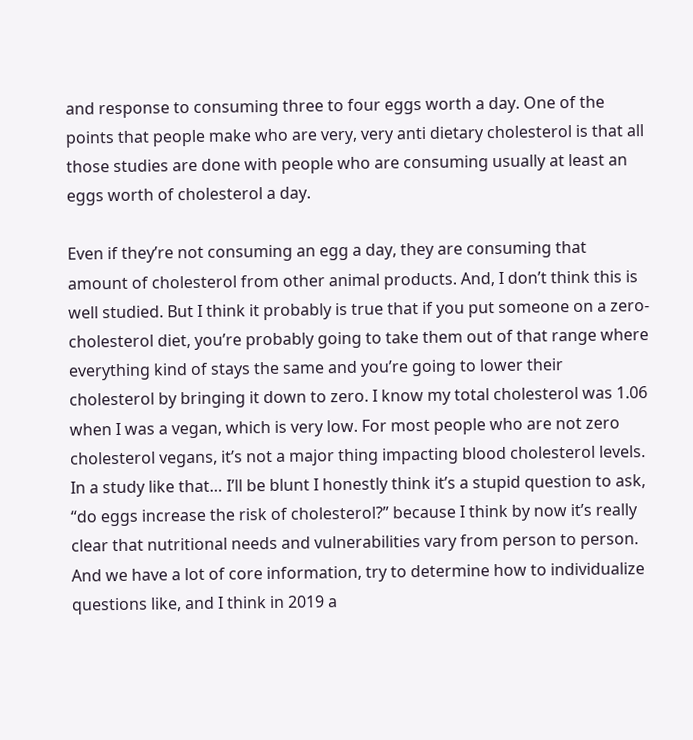and response to consuming three to four eggs worth a day. One of the points that people make who are very, very anti dietary cholesterol is that all those studies are done with people who are consuming usually at least an eggs worth of cholesterol a day.

Even if they’re not consuming an egg a day, they are consuming that amount of cholesterol from other animal products. And, I don’t think this is well studied. But I think it probably is true that if you put someone on a zero-cholesterol diet, you’re probably going to take them out of that range where everything kind of stays the same and you’re going to lower their cholesterol by bringing it down to zero. I know my total cholesterol was 1.06 when I was a vegan, which is very low. For most people who are not zero cholesterol vegans, it’s not a major thing impacting blood cholesterol levels. In a study like that… I’ll be blunt I honestly think it’s a stupid question to ask, “do eggs increase the risk of cholesterol?” because I think by now it’s really clear that nutritional needs and vulnerabilities vary from person to person. And we have a lot of core information, try to determine how to individualize questions like, and I think in 2019 a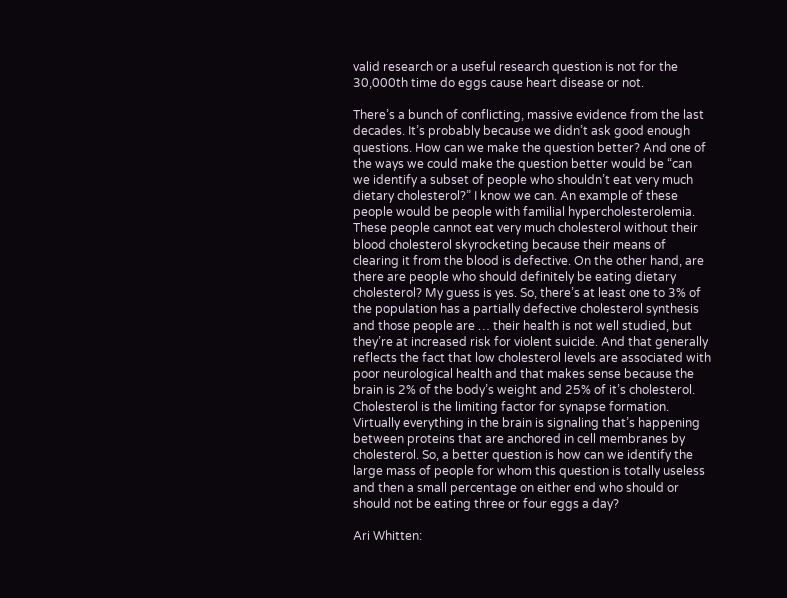valid research or a useful research question is not for the 30,000th time do eggs cause heart disease or not.

There’s a bunch of conflicting, massive evidence from the last decades. It’s probably because we didn’t ask good enough questions. How can we make the question better? And one of the ways we could make the question better would be “can we identify a subset of people who shouldn’t eat very much dietary cholesterol?” I know we can. An example of these people would be people with familial hypercholesterolemia. These people cannot eat very much cholesterol without their blood cholesterol skyrocketing because their means of clearing it from the blood is defective. On the other hand, are there are people who should definitely be eating dietary cholesterol? My guess is yes. So, there’s at least one to 3% of the population has a partially defective cholesterol synthesis and those people are … their health is not well studied, but they’re at increased risk for violent suicide. And that generally reflects the fact that low cholesterol levels are associated with poor neurological health and that makes sense because the brain is 2% of the body’s weight and 25% of it’s cholesterol. Cholesterol is the limiting factor for synapse formation. Virtually everything in the brain is signaling that’s happening between proteins that are anchored in cell membranes by cholesterol. So, a better question is how can we identify the large mass of people for whom this question is totally useless and then a small percentage on either end who should or should not be eating three or four eggs a day?

Ari Whitten: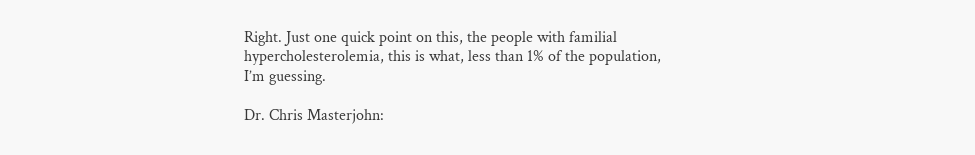Right. Just one quick point on this, the people with familial hypercholesterolemia, this is what, less than 1% of the population, I’m guessing.

Dr. Chris Masterjohn: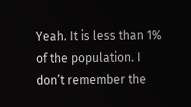Yeah. It is less than 1% of the population. I don’t remember the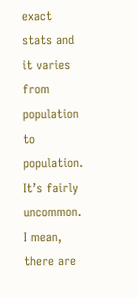exact stats and it varies from population to population. It’s fairly uncommon. I mean, there are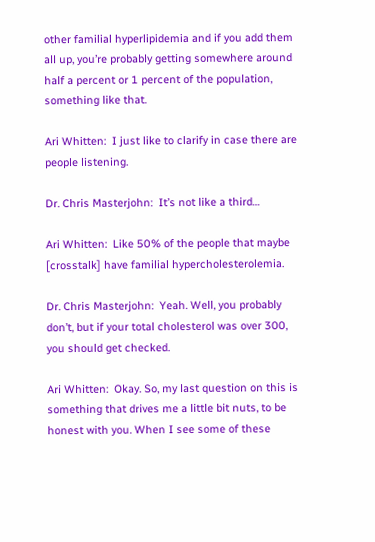other familial hyperlipidemia and if you add them all up, you’re probably getting somewhere around half a percent or 1 percent of the population, something like that.

Ari Whitten:  I just like to clarify in case there are people listening.

Dr. Chris Masterjohn:  It’s not like a third…

Ari Whitten:  Like 50% of the people that maybe [crosstalk] have familial hypercholesterolemia.

Dr. Chris Masterjohn:  Yeah. Well, you probably don’t, but if your total cholesterol was over 300, you should get checked.

Ari Whitten:  Okay. So, my last question on this is something that drives me a little bit nuts, to be honest with you. When I see some of these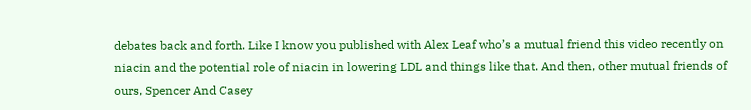debates back and forth. Like I know you published with Alex Leaf who’s a mutual friend this video recently on niacin and the potential role of niacin in lowering LDL and things like that. And then, other mutual friends of ours, Spencer And Casey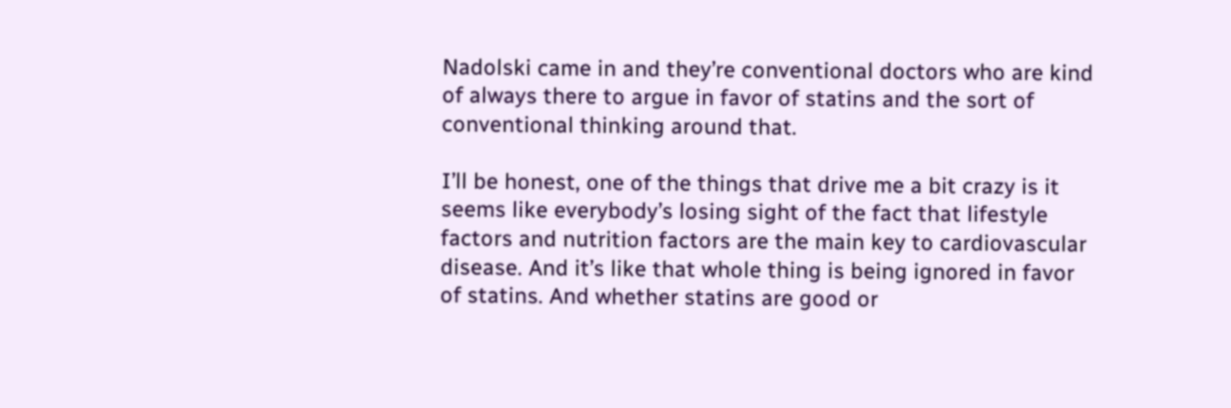Nadolski came in and they’re conventional doctors who are kind of always there to argue in favor of statins and the sort of conventional thinking around that.

I’ll be honest, one of the things that drive me a bit crazy is it seems like everybody’s losing sight of the fact that lifestyle factors and nutrition factors are the main key to cardiovascular disease. And it’s like that whole thing is being ignored in favor of statins. And whether statins are good or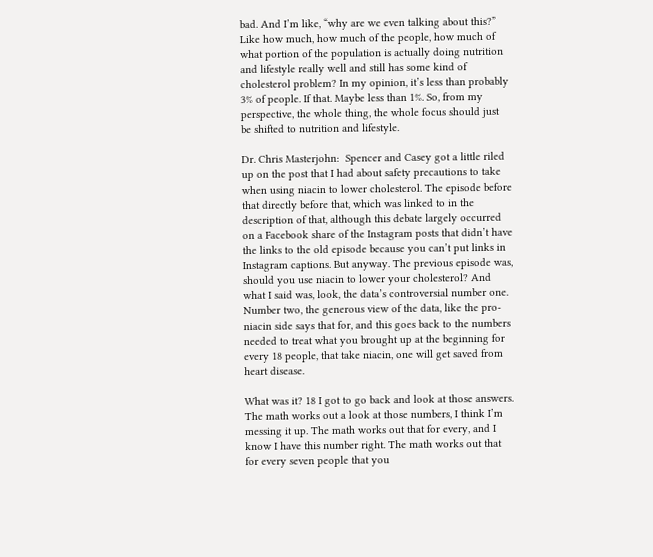bad. And I’m like, “why are we even talking about this?” Like how much, how much of the people, how much of what portion of the population is actually doing nutrition and lifestyle really well and still has some kind of cholesterol problem? In my opinion, it’s less than probably 3% of people. If that. Maybe less than 1%. So, from my perspective, the whole thing, the whole focus should just be shifted to nutrition and lifestyle.

Dr. Chris Masterjohn:  Spencer and Casey got a little riled up on the post that I had about safety precautions to take when using niacin to lower cholesterol. The episode before that directly before that, which was linked to in the description of that, although this debate largely occurred on a Facebook share of the Instagram posts that didn’t have the links to the old episode because you can’t put links in Instagram captions. But anyway. The previous episode was, should you use niacin to lower your cholesterol? And what I said was, look, the data’s controversial number one. Number two, the generous view of the data, like the pro-niacin side says that for, and this goes back to the numbers needed to treat what you brought up at the beginning for every 18 people, that take niacin, one will get saved from heart disease.

What was it? 18 I got to go back and look at those answers. The math works out a look at those numbers, I think I’m messing it up. The math works out that for every, and I know I have this number right. The math works out that for every seven people that you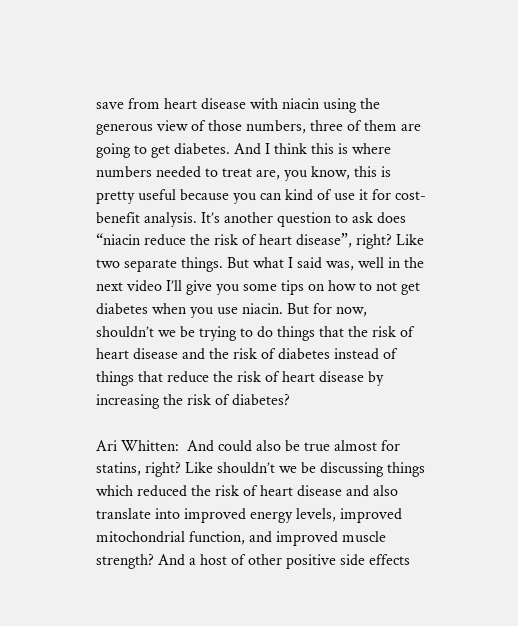save from heart disease with niacin using the generous view of those numbers, three of them are going to get diabetes. And I think this is where numbers needed to treat are, you know, this is pretty useful because you can kind of use it for cost-benefit analysis. It’s another question to ask does “niacin reduce the risk of heart disease”, right? Like two separate things. But what I said was, well in the next video I’ll give you some tips on how to not get diabetes when you use niacin. But for now, shouldn’t we be trying to do things that the risk of heart disease and the risk of diabetes instead of things that reduce the risk of heart disease by increasing the risk of diabetes?

Ari Whitten:  And could also be true almost for statins, right? Like shouldn’t we be discussing things which reduced the risk of heart disease and also translate into improved energy levels, improved mitochondrial function, and improved muscle strength? And a host of other positive side effects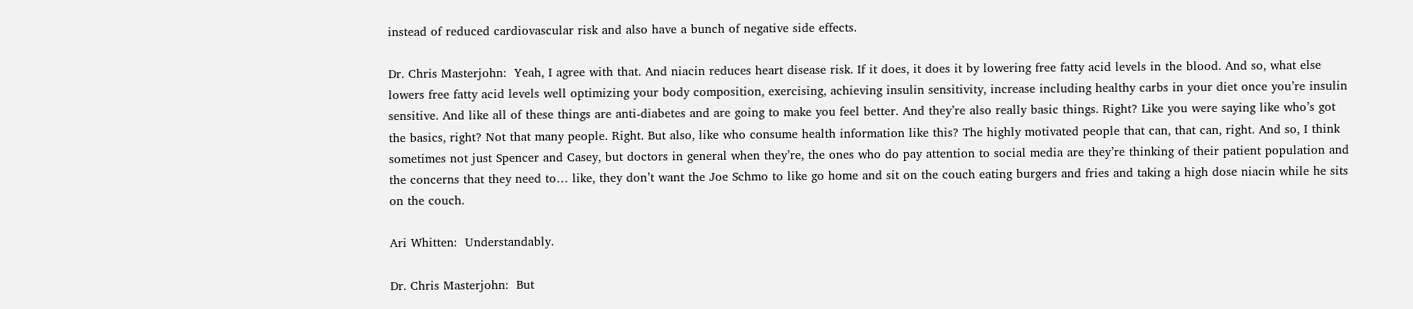instead of reduced cardiovascular risk and also have a bunch of negative side effects.

Dr. Chris Masterjohn:  Yeah, I agree with that. And niacin reduces heart disease risk. If it does, it does it by lowering free fatty acid levels in the blood. And so, what else lowers free fatty acid levels well optimizing your body composition, exercising, achieving insulin sensitivity, increase including healthy carbs in your diet once you’re insulin sensitive. And like all of these things are anti-diabetes and are going to make you feel better. And they’re also really basic things. Right? Like you were saying like who’s got the basics, right? Not that many people. Right. But also, like who consume health information like this? The highly motivated people that can, that can, right. And so, I think sometimes not just Spencer and Casey, but doctors in general when they’re, the ones who do pay attention to social media are they’re thinking of their patient population and the concerns that they need to… like, they don’t want the Joe Schmo to like go home and sit on the couch eating burgers and fries and taking a high dose niacin while he sits on the couch.

Ari Whitten:  Understandably.

Dr. Chris Masterjohn:  But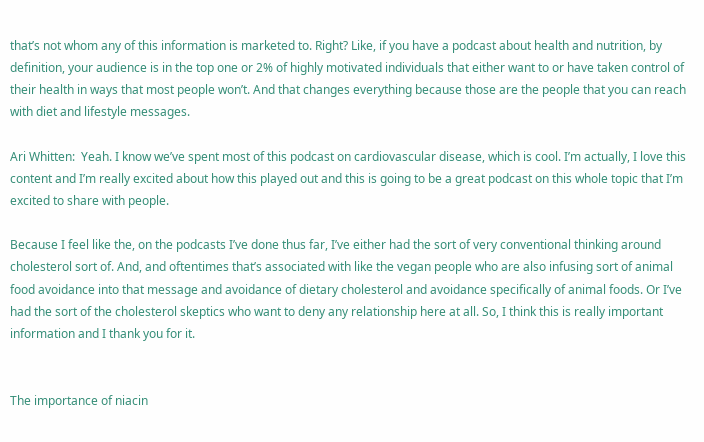that’s not whom any of this information is marketed to. Right? Like, if you have a podcast about health and nutrition, by definition, your audience is in the top one or 2% of highly motivated individuals that either want to or have taken control of their health in ways that most people won’t. And that changes everything because those are the people that you can reach with diet and lifestyle messages.

Ari Whitten:  Yeah. I know we’ve spent most of this podcast on cardiovascular disease, which is cool. I’m actually, I love this content and I’m really excited about how this played out and this is going to be a great podcast on this whole topic that I’m excited to share with people.

Because I feel like the, on the podcasts I’ve done thus far, I’ve either had the sort of very conventional thinking around cholesterol sort of. And, and oftentimes that’s associated with like the vegan people who are also infusing sort of animal food avoidance into that message and avoidance of dietary cholesterol and avoidance specifically of animal foods. Or I’ve had the sort of the cholesterol skeptics who want to deny any relationship here at all. So, I think this is really important information and I thank you for it.


The importance of niacin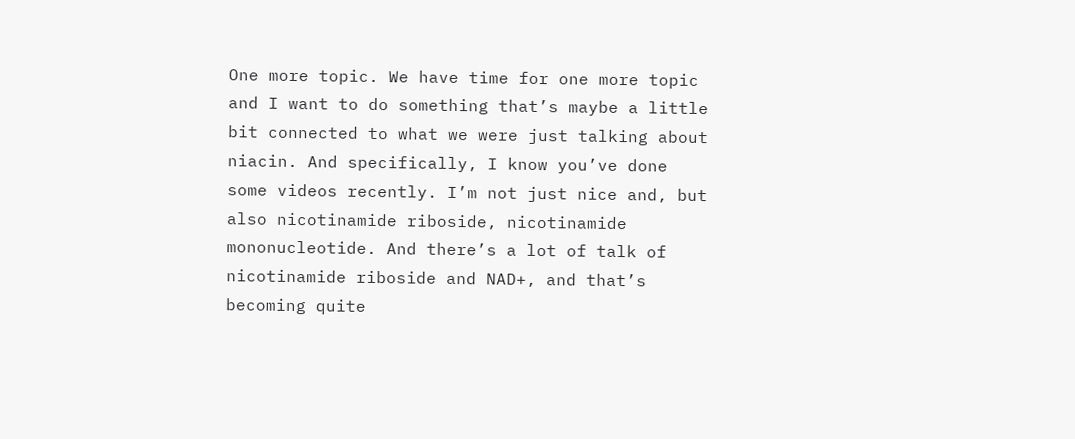One more topic. We have time for one more topic and I want to do something that’s maybe a little bit connected to what we were just talking about niacin. And specifically, I know you’ve done some videos recently. I’m not just nice and, but also nicotinamide riboside, nicotinamide mononucleotide. And there’s a lot of talk of nicotinamide riboside and NAD+, and that’s becoming quite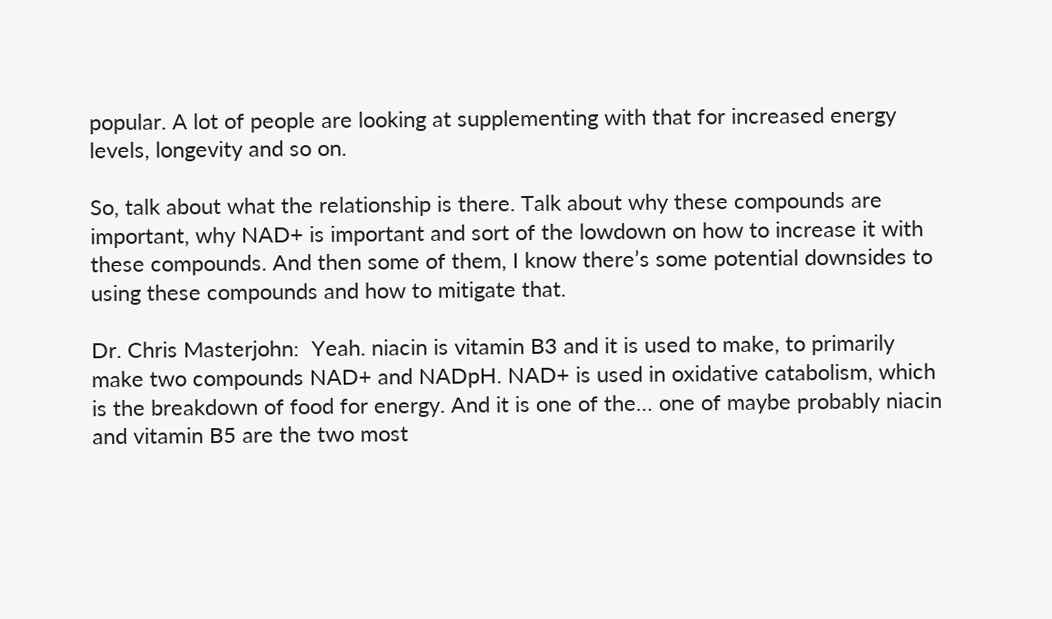popular. A lot of people are looking at supplementing with that for increased energy levels, longevity and so on.

So, talk about what the relationship is there. Talk about why these compounds are important, why NAD+ is important and sort of the lowdown on how to increase it with these compounds. And then some of them, I know there’s some potential downsides to using these compounds and how to mitigate that.

Dr. Chris Masterjohn:  Yeah. niacin is vitamin B3 and it is used to make, to primarily make two compounds NAD+ and NADpH. NAD+ is used in oxidative catabolism, which is the breakdown of food for energy. And it is one of the… one of maybe probably niacin and vitamin B5 are the two most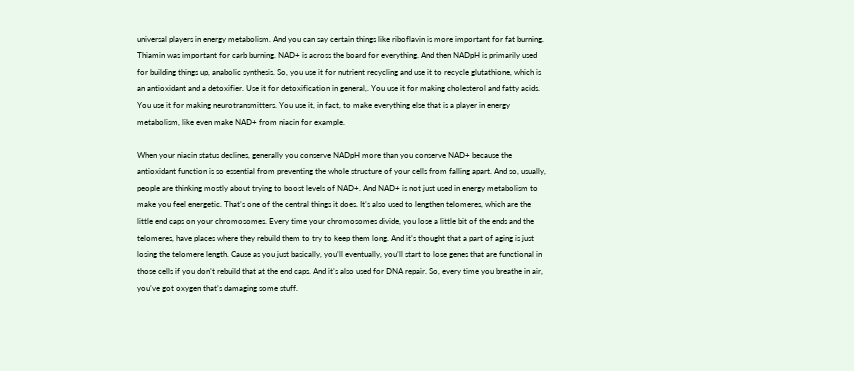universal players in energy metabolism. And you can say certain things like riboflavin is more important for fat burning. Thiamin was important for carb burning. NAD+ is across the board for everything. And then NADpH is primarily used for building things up, anabolic synthesis. So, you use it for nutrient recycling and use it to recycle glutathione, which is an antioxidant and a detoxifier. Use it for detoxification in general,. You use it for making cholesterol and fatty acids. You use it for making neurotransmitters. You use it, in fact, to make everything else that is a player in energy metabolism, like even make NAD+ from niacin for example.

When your niacin status declines, generally you conserve NADpH more than you conserve NAD+ because the antioxidant function is so essential from preventing the whole structure of your cells from falling apart. And so, usually, people are thinking mostly about trying to boost levels of NAD+. And NAD+ is not just used in energy metabolism to make you feel energetic. That’s one of the central things it does. It’s also used to lengthen telomeres, which are the little end caps on your chromosomes. Every time your chromosomes divide, you lose a little bit of the ends and the telomeres, have places where they rebuild them to try to keep them long. And it’s thought that a part of aging is just losing the telomere length. Cause as you just basically, you’ll eventually, you’ll start to lose genes that are functional in those cells if you don’t rebuild that at the end caps. And it’s also used for DNA repair. So, every time you breathe in air, you’ve got oxygen that’s damaging some stuff.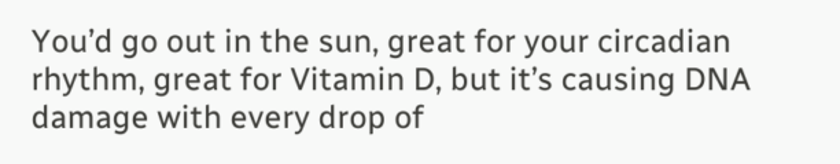You’d go out in the sun, great for your circadian rhythm, great for Vitamin D, but it’s causing DNA damage with every drop of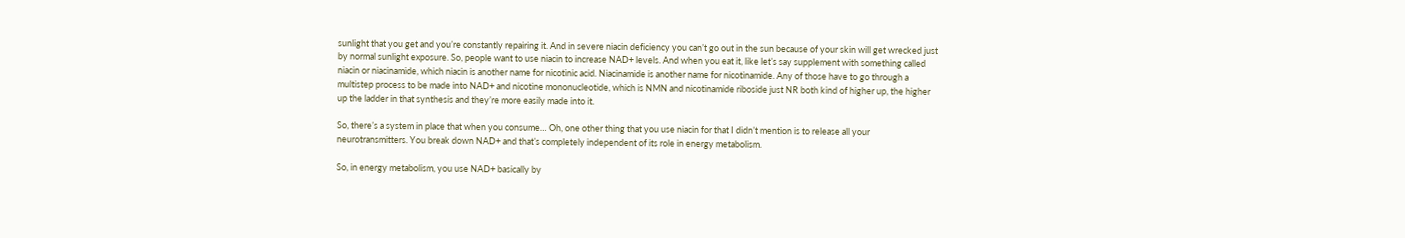sunlight that you get and you’re constantly repairing it. And in severe niacin deficiency you can’t go out in the sun because of your skin will get wrecked just by normal sunlight exposure. So, people want to use niacin to increase NAD+ levels. And when you eat it, like let’s say supplement with something called niacin or niacinamide, which niacin is another name for nicotinic acid. Niacinamide is another name for nicotinamide. Any of those have to go through a multistep process to be made into NAD+ and nicotine mononucleotide, which is NMN and nicotinamide riboside just NR both kind of higher up, the higher up the ladder in that synthesis and they’re more easily made into it.

So, there’s a system in place that when you consume… Oh, one other thing that you use niacin for that I didn’t mention is to release all your neurotransmitters. You break down NAD+ and that’s completely independent of its role in energy metabolism.

So, in energy metabolism, you use NAD+ basically by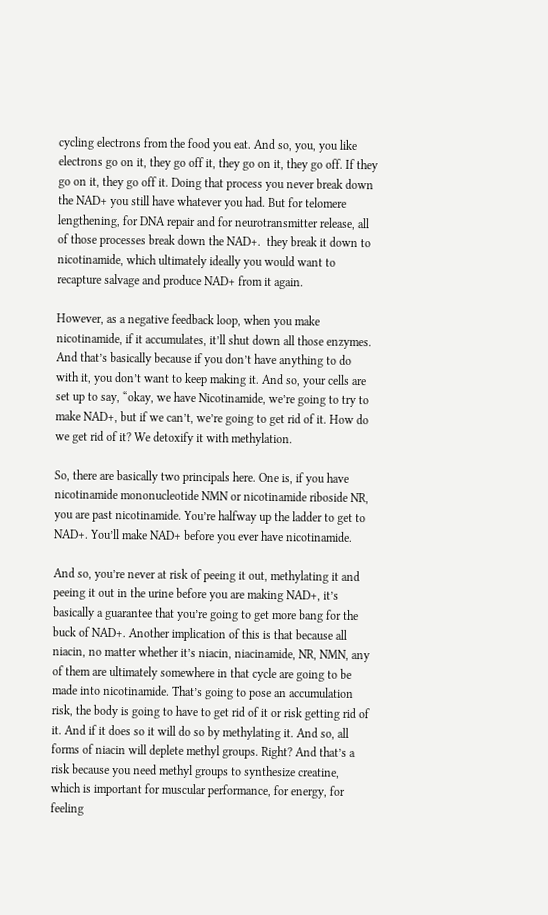cycling electrons from the food you eat. And so, you, you like electrons go on it, they go off it, they go on it, they go off. If they go on it, they go off it. Doing that process you never break down the NAD+ you still have whatever you had. But for telomere lengthening, for DNA repair and for neurotransmitter release, all of those processes break down the NAD+.  they break it down to nicotinamide, which ultimately ideally you would want to recapture salvage and produce NAD+ from it again.

However, as a negative feedback loop, when you make nicotinamide, if it accumulates, it’ll shut down all those enzymes. And that’s basically because if you don’t have anything to do with it, you don’t want to keep making it. And so, your cells are set up to say, “okay, we have Nicotinamide, we’re going to try to make NAD+, but if we can’t, we’re going to get rid of it. How do we get rid of it? We detoxify it with methylation.

So, there are basically two principals here. One is, if you have nicotinamide mononucleotide NMN or nicotinamide riboside NR, you are past nicotinamide. You’re halfway up the ladder to get to NAD+. You’ll make NAD+ before you ever have nicotinamide.

And so, you’re never at risk of peeing it out, methylating it and peeing it out in the urine before you are making NAD+, it’s basically a guarantee that you’re going to get more bang for the buck of NAD+. Another implication of this is that because all niacin, no matter whether it’s niacin, niacinamide, NR, NMN, any of them are ultimately somewhere in that cycle are going to be made into nicotinamide. That’s going to pose an accumulation risk, the body is going to have to get rid of it or risk getting rid of it. And if it does so it will do so by methylating it. And so, all forms of niacin will deplete methyl groups. Right? And that’s a risk because you need methyl groups to synthesize creatine, which is important for muscular performance, for energy, for feeling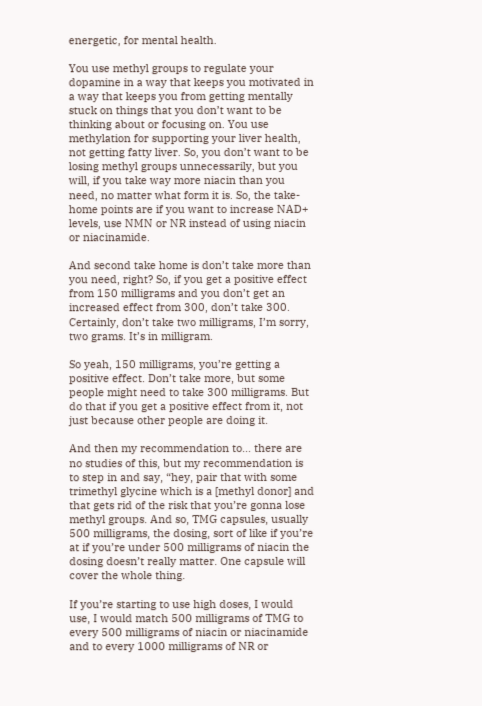energetic, for mental health.

You use methyl groups to regulate your dopamine in a way that keeps you motivated in a way that keeps you from getting mentally stuck on things that you don’t want to be thinking about or focusing on. You use methylation for supporting your liver health, not getting fatty liver. So, you don’t want to be losing methyl groups unnecessarily, but you will, if you take way more niacin than you need, no matter what form it is. So, the take-home points are if you want to increase NAD+ levels, use NMN or NR instead of using niacin or niacinamide.

And second take home is don’t take more than you need, right? So, if you get a positive effect from 150 milligrams and you don’t get an increased effect from 300, don’t take 300. Certainly, don’t take two milligrams, I’m sorry, two grams. It’s in milligram.

So yeah, 150 milligrams, you’re getting a positive effect. Don’t take more, but some people might need to take 300 milligrams. But do that if you get a positive effect from it, not just because other people are doing it.

And then my recommendation to… there are no studies of this, but my recommendation is to step in and say, “hey, pair that with some trimethyl glycine which is a [methyl donor] and that gets rid of the risk that you’re gonna lose methyl groups. And so, TMG capsules, usually 500 milligrams, the dosing, sort of like if you’re at if you’re under 500 milligrams of niacin the dosing doesn’t really matter. One capsule will cover the whole thing.

If you’re starting to use high doses, I would use, I would match 500 milligrams of TMG to every 500 milligrams of niacin or niacinamide and to every 1000 milligrams of NR or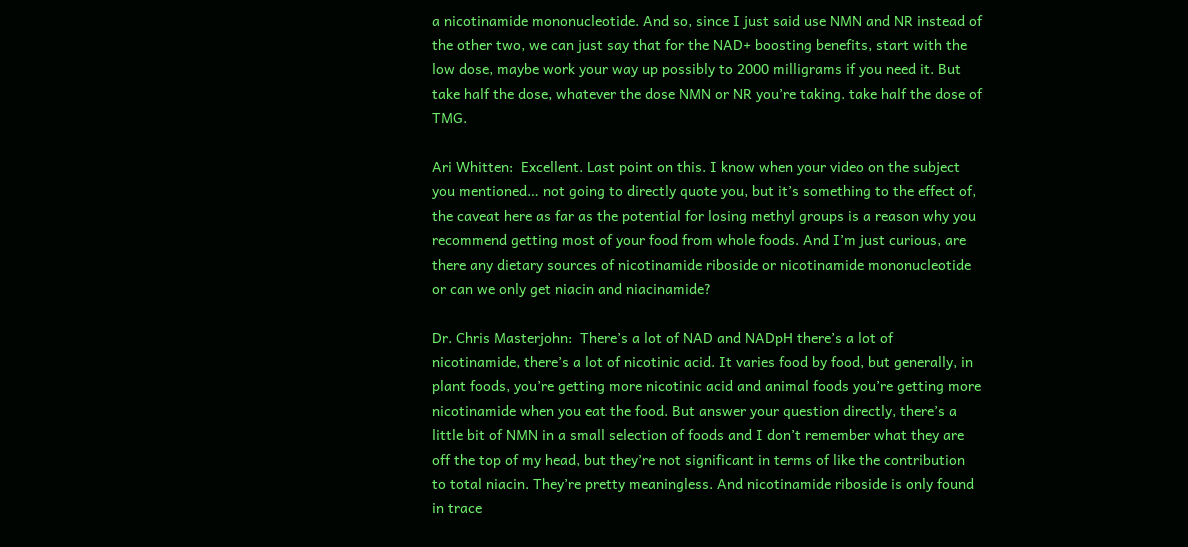a nicotinamide mononucleotide. And so, since I just said use NMN and NR instead of the other two, we can just say that for the NAD+ boosting benefits, start with the low dose, maybe work your way up possibly to 2000 milligrams if you need it. But take half the dose, whatever the dose NMN or NR you’re taking. take half the dose of TMG.

Ari Whitten:  Excellent. Last point on this. I know when your video on the subject you mentioned… not going to directly quote you, but it’s something to the effect of, the caveat here as far as the potential for losing methyl groups is a reason why you recommend getting most of your food from whole foods. And I’m just curious, are there any dietary sources of nicotinamide riboside or nicotinamide mononucleotide or can we only get niacin and niacinamide?

Dr. Chris Masterjohn:  There’s a lot of NAD and NADpH there’s a lot of nicotinamide, there’s a lot of nicotinic acid. It varies food by food, but generally, in plant foods, you’re getting more nicotinic acid and animal foods you’re getting more nicotinamide when you eat the food. But answer your question directly, there’s a little bit of NMN in a small selection of foods and I don’t remember what they are off the top of my head, but they’re not significant in terms of like the contribution to total niacin. They’re pretty meaningless. And nicotinamide riboside is only found in trace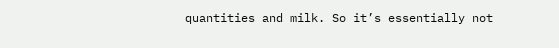quantities and milk. So it’s essentially not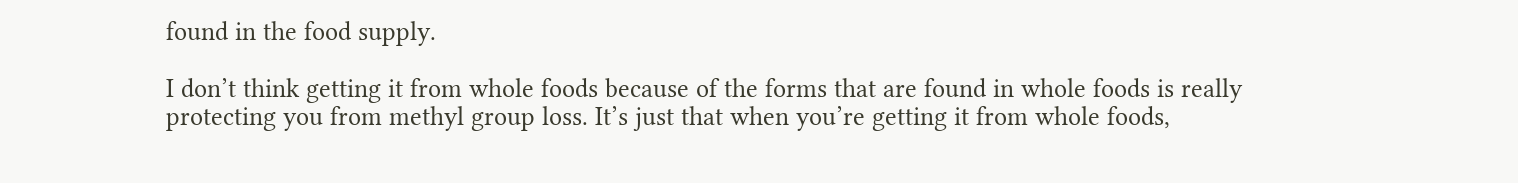found in the food supply.

I don’t think getting it from whole foods because of the forms that are found in whole foods is really protecting you from methyl group loss. It’s just that when you’re getting it from whole foods,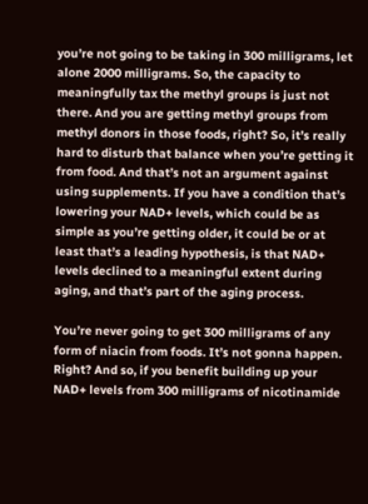you’re not going to be taking in 300 milligrams, let alone 2000 milligrams. So, the capacity to meaningfully tax the methyl groups is just not there. And you are getting methyl groups from methyl donors in those foods, right? So, it’s really hard to disturb that balance when you’re getting it from food. And that’s not an argument against using supplements. If you have a condition that’s lowering your NAD+ levels, which could be as simple as you’re getting older, it could be or at least that’s a leading hypothesis, is that NAD+ levels declined to a meaningful extent during aging, and that’s part of the aging process.

You’re never going to get 300 milligrams of any form of niacin from foods. It’s not gonna happen. Right? And so, if you benefit building up your NAD+ levels from 300 milligrams of nicotinamide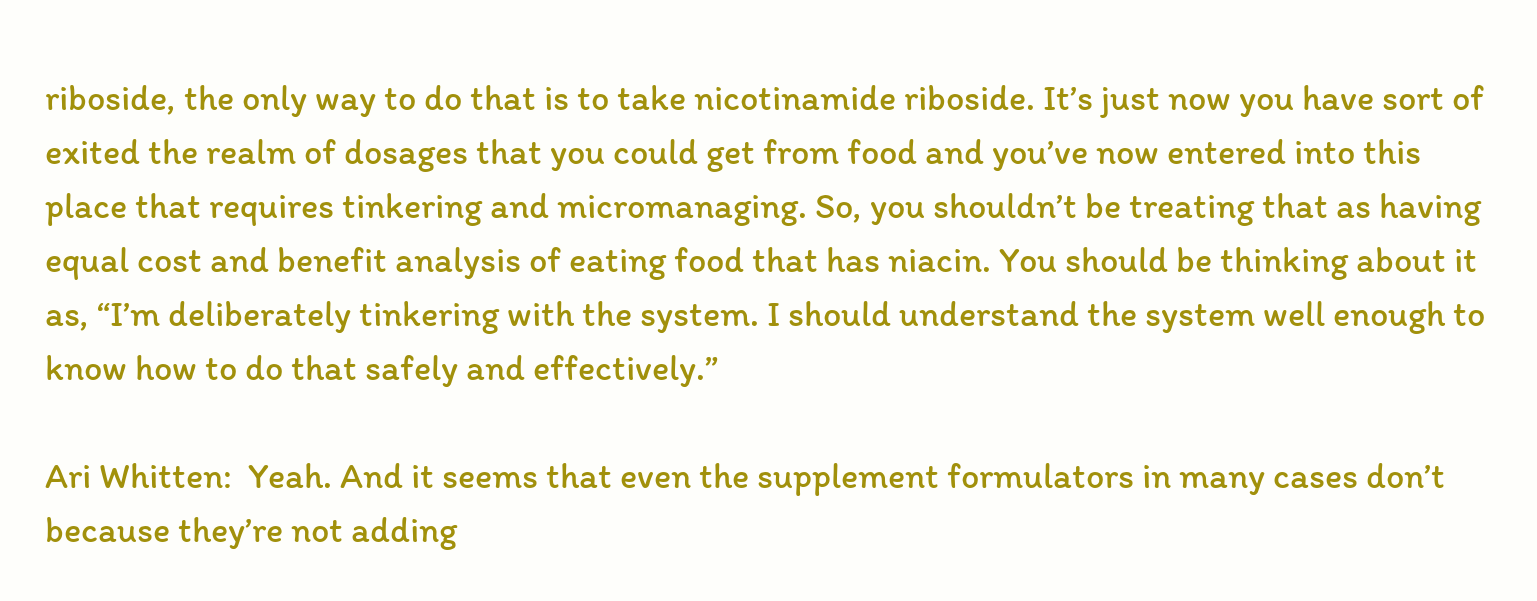riboside, the only way to do that is to take nicotinamide riboside. It’s just now you have sort of exited the realm of dosages that you could get from food and you’ve now entered into this place that requires tinkering and micromanaging. So, you shouldn’t be treating that as having equal cost and benefit analysis of eating food that has niacin. You should be thinking about it as, “I’m deliberately tinkering with the system. I should understand the system well enough to know how to do that safely and effectively.”

Ari Whitten:  Yeah. And it seems that even the supplement formulators in many cases don’t because they’re not adding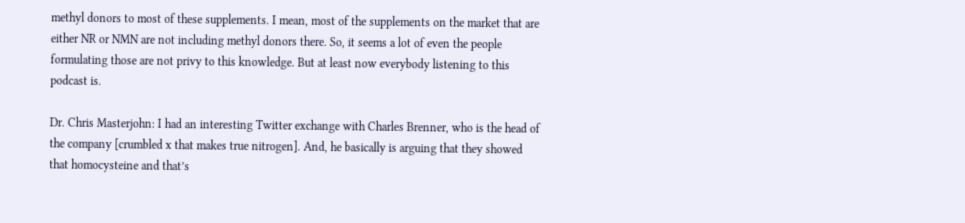methyl donors to most of these supplements. I mean, most of the supplements on the market that are either NR or NMN are not including methyl donors there. So, it seems a lot of even the people formulating those are not privy to this knowledge. But at least now everybody listening to this podcast is.

Dr. Chris Masterjohn: I had an interesting Twitter exchange with Charles Brenner, who is the head of the company [crumbled x that makes true nitrogen]. And, he basically is arguing that they showed that homocysteine and that’s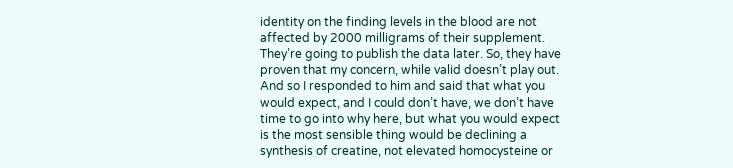identity on the finding levels in the blood are not affected by 2000 milligrams of their supplement. They’re going to publish the data later. So, they have proven that my concern, while valid doesn’t play out. And so I responded to him and said that what you would expect, and I could don’t have, we don’t have time to go into why here, but what you would expect is the most sensible thing would be declining a synthesis of creatine, not elevated homocysteine or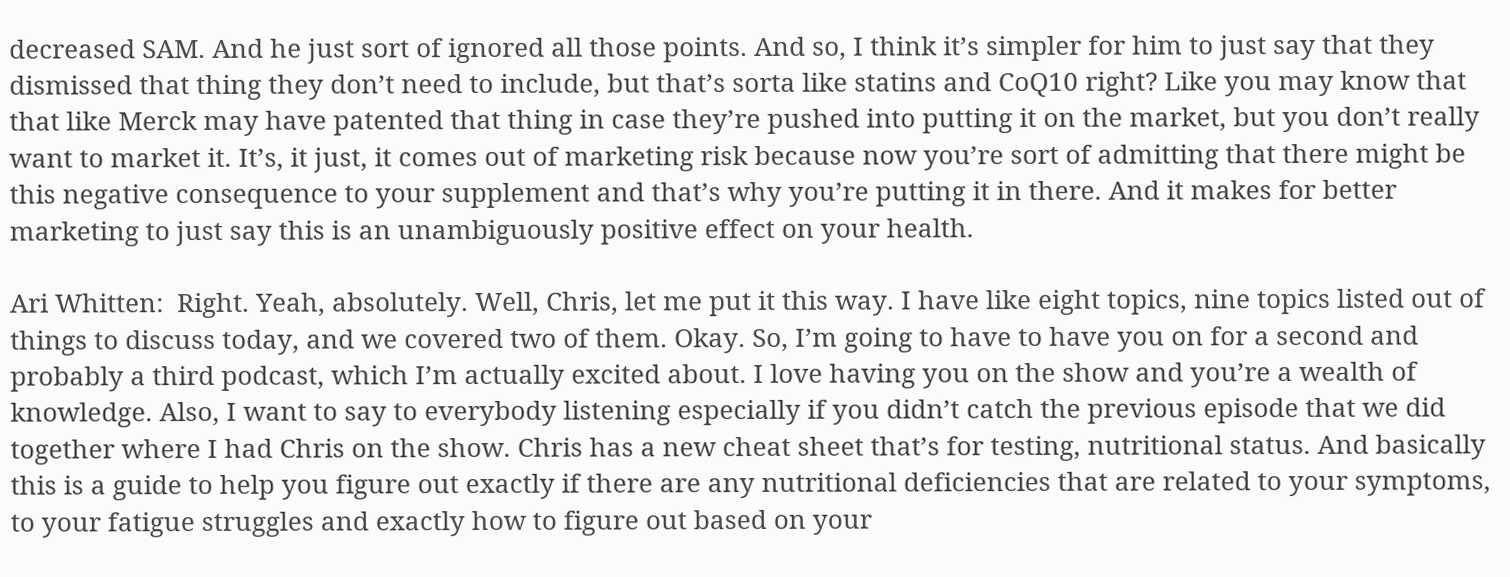decreased SAM. And he just sort of ignored all those points. And so, I think it’s simpler for him to just say that they dismissed that thing they don’t need to include, but that’s sorta like statins and CoQ10 right? Like you may know that that like Merck may have patented that thing in case they’re pushed into putting it on the market, but you don’t really want to market it. It’s, it just, it comes out of marketing risk because now you’re sort of admitting that there might be this negative consequence to your supplement and that’s why you’re putting it in there. And it makes for better marketing to just say this is an unambiguously positive effect on your health.

Ari Whitten:  Right. Yeah, absolutely. Well, Chris, let me put it this way. I have like eight topics, nine topics listed out of things to discuss today, and we covered two of them. Okay. So, I’m going to have to have you on for a second and probably a third podcast, which I’m actually excited about. I love having you on the show and you’re a wealth of knowledge. Also, I want to say to everybody listening especially if you didn’t catch the previous episode that we did together where I had Chris on the show. Chris has a new cheat sheet that’s for testing, nutritional status. And basically this is a guide to help you figure out exactly if there are any nutritional deficiencies that are related to your symptoms, to your fatigue struggles and exactly how to figure out based on your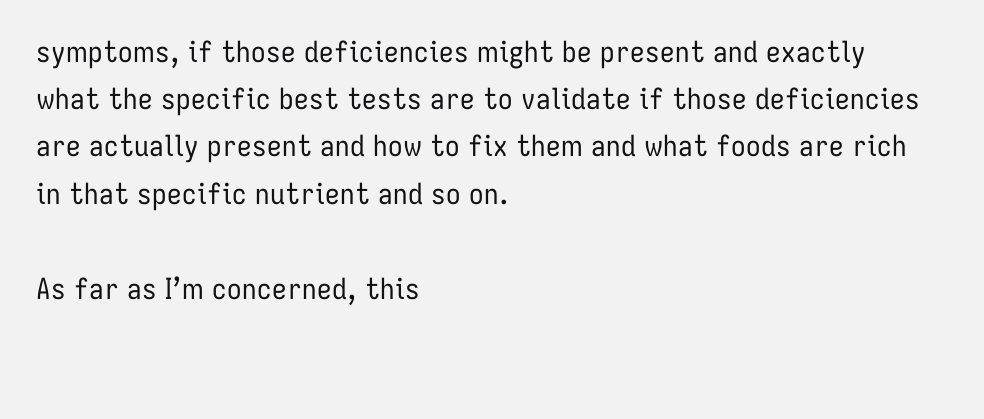symptoms, if those deficiencies might be present and exactly what the specific best tests are to validate if those deficiencies are actually present and how to fix them and what foods are rich in that specific nutrient and so on.

As far as I’m concerned, this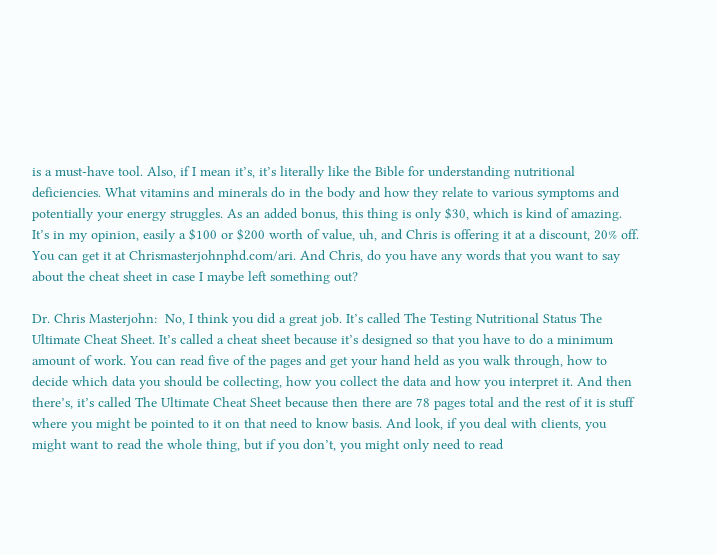is a must-have tool. Also, if I mean it’s, it’s literally like the Bible for understanding nutritional deficiencies. What vitamins and minerals do in the body and how they relate to various symptoms and potentially your energy struggles. As an added bonus, this thing is only $30, which is kind of amazing. It’s in my opinion, easily a $100 or $200 worth of value, uh, and Chris is offering it at a discount, 20% off. You can get it at Chrismasterjohnphd.com/ari. And Chris, do you have any words that you want to say about the cheat sheet in case I maybe left something out?

Dr. Chris Masterjohn:  No, I think you did a great job. It’s called The Testing Nutritional Status The Ultimate Cheat Sheet. It’s called a cheat sheet because it’s designed so that you have to do a minimum amount of work. You can read five of the pages and get your hand held as you walk through, how to decide which data you should be collecting, how you collect the data and how you interpret it. And then there’s, it’s called The Ultimate Cheat Sheet because then there are 78 pages total and the rest of it is stuff where you might be pointed to it on that need to know basis. And look, if you deal with clients, you might want to read the whole thing, but if you don’t, you might only need to read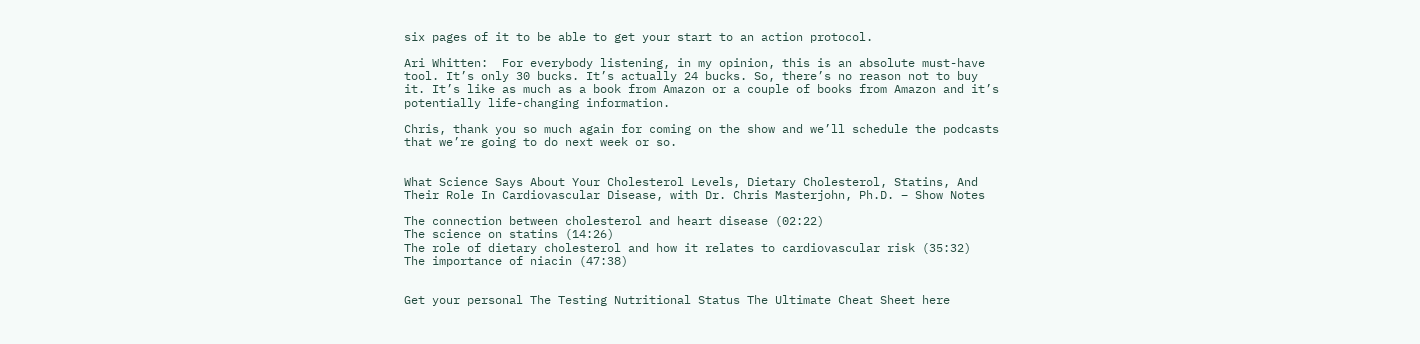six pages of it to be able to get your start to an action protocol.

Ari Whitten:  For everybody listening, in my opinion, this is an absolute must-have tool. It’s only 30 bucks. It’s actually 24 bucks. So, there’s no reason not to buy it. It’s like as much as a book from Amazon or a couple of books from Amazon and it’s potentially life-changing information.

Chris, thank you so much again for coming on the show and we’ll schedule the podcasts that we’re going to do next week or so.


What Science Says About Your Cholesterol Levels, Dietary Cholesterol, Statins, And Their Role In Cardiovascular Disease, with Dr. Chris Masterjohn, Ph.D. – Show Notes

The connection between cholesterol and heart disease (02:22)
The science on statins (14:26)
The role of dietary cholesterol and how it relates to cardiovascular risk (35:32)
The importance of niacin (47:38)


Get your personal The Testing Nutritional Status The Ultimate Cheat Sheet here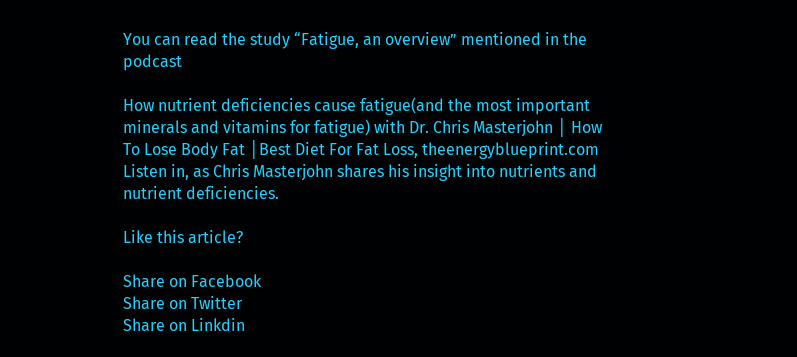You can read the study “Fatigue, an overview” mentioned in the podcast

How nutrient deficiencies cause fatigue(and the most important minerals and vitamins for fatigue) with Dr. Chris Masterjohn │ How To Lose Body Fat │Best Diet For Fat Loss, theenergyblueprint.com
Listen in, as Chris Masterjohn shares his insight into nutrients and nutrient deficiencies.

Like this article?

Share on Facebook
Share on Twitter
Share on Linkdin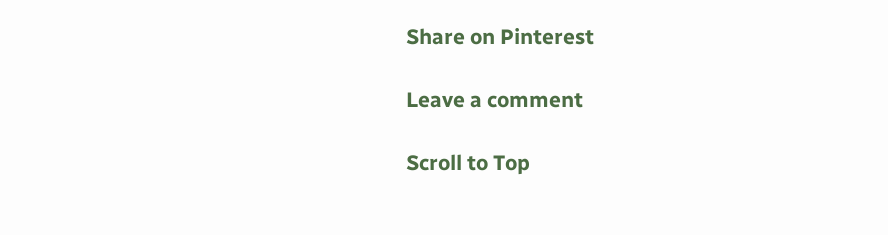Share on Pinterest

Leave a comment

Scroll to Top